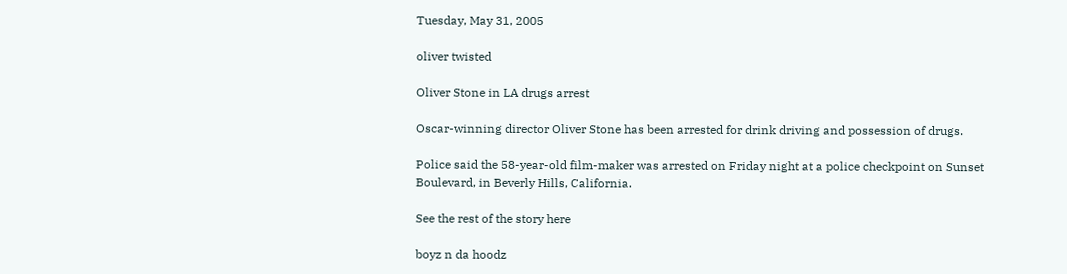Tuesday, May 31, 2005

oliver twisted

Oliver Stone in LA drugs arrest

Oscar-winning director Oliver Stone has been arrested for drink driving and possession of drugs.

Police said the 58-year-old film-maker was arrested on Friday night at a police checkpoint on Sunset Boulevard, in Beverly Hills, California.

See the rest of the story here

boyz n da hoodz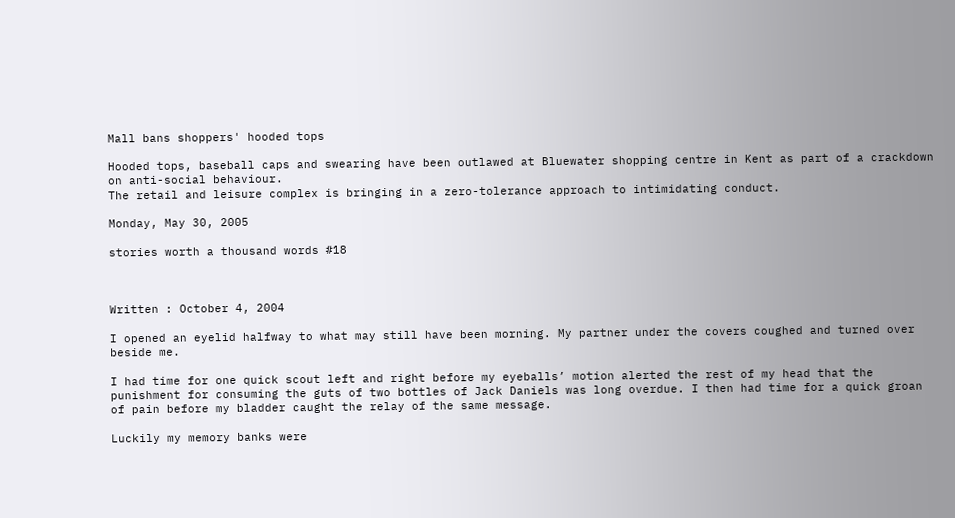Mall bans shoppers' hooded tops

Hooded tops, baseball caps and swearing have been outlawed at Bluewater shopping centre in Kent as part of a crackdown on anti-social behaviour.
The retail and leisure complex is bringing in a zero-tolerance approach to intimidating conduct.

Monday, May 30, 2005

stories worth a thousand words #18



Written : October 4, 2004

I opened an eyelid halfway to what may still have been morning. My partner under the covers coughed and turned over beside me.

I had time for one quick scout left and right before my eyeballs’ motion alerted the rest of my head that the punishment for consuming the guts of two bottles of Jack Daniels was long overdue. I then had time for a quick groan of pain before my bladder caught the relay of the same message.

Luckily my memory banks were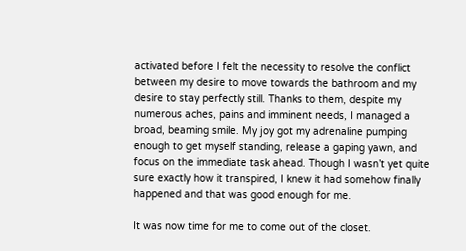activated before I felt the necessity to resolve the conflict between my desire to move towards the bathroom and my desire to stay perfectly still. Thanks to them, despite my numerous aches, pains and imminent needs, I managed a broad, beaming smile. My joy got my adrenaline pumping enough to get myself standing, release a gaping yawn, and focus on the immediate task ahead. Though I wasn’t yet quite sure exactly how it transpired, I knew it had somehow finally happened and that was good enough for me.

It was now time for me to come out of the closet.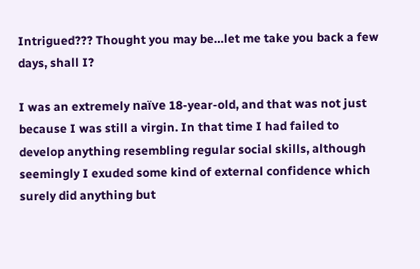Intrigued??? Thought you may be…let me take you back a few days, shall I?

I was an extremely naïve 18-year-old, and that was not just because I was still a virgin. In that time I had failed to develop anything resembling regular social skills, although seemingly I exuded some kind of external confidence which surely did anything but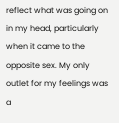reflect what was going on in my head, particularly when it came to the opposite sex. My only outlet for my feelings was a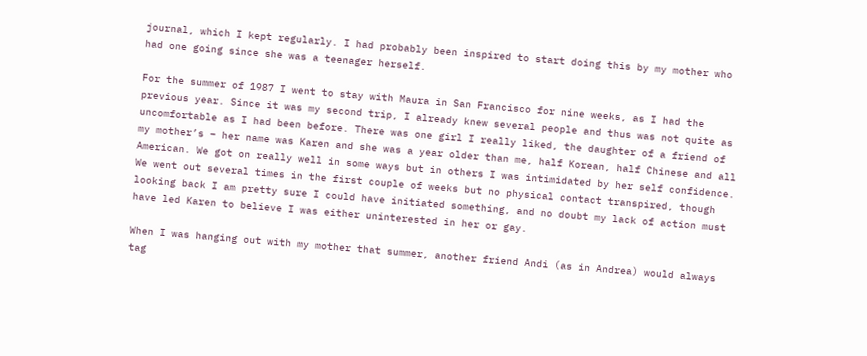journal, which I kept regularly. I had probably been inspired to start doing this by my mother who had one going since she was a teenager herself.

For the summer of 1987 I went to stay with Maura in San Francisco for nine weeks, as I had the previous year. Since it was my second trip, I already knew several people and thus was not quite as uncomfortable as I had been before. There was one girl I really liked, the daughter of a friend of my mother’s – her name was Karen and she was a year older than me, half Korean, half Chinese and all American. We got on really well in some ways but in others I was intimidated by her self confidence. We went out several times in the first couple of weeks but no physical contact transpired, though looking back I am pretty sure I could have initiated something, and no doubt my lack of action must have led Karen to believe I was either uninterested in her or gay.

When I was hanging out with my mother that summer, another friend Andi (as in Andrea) would always tag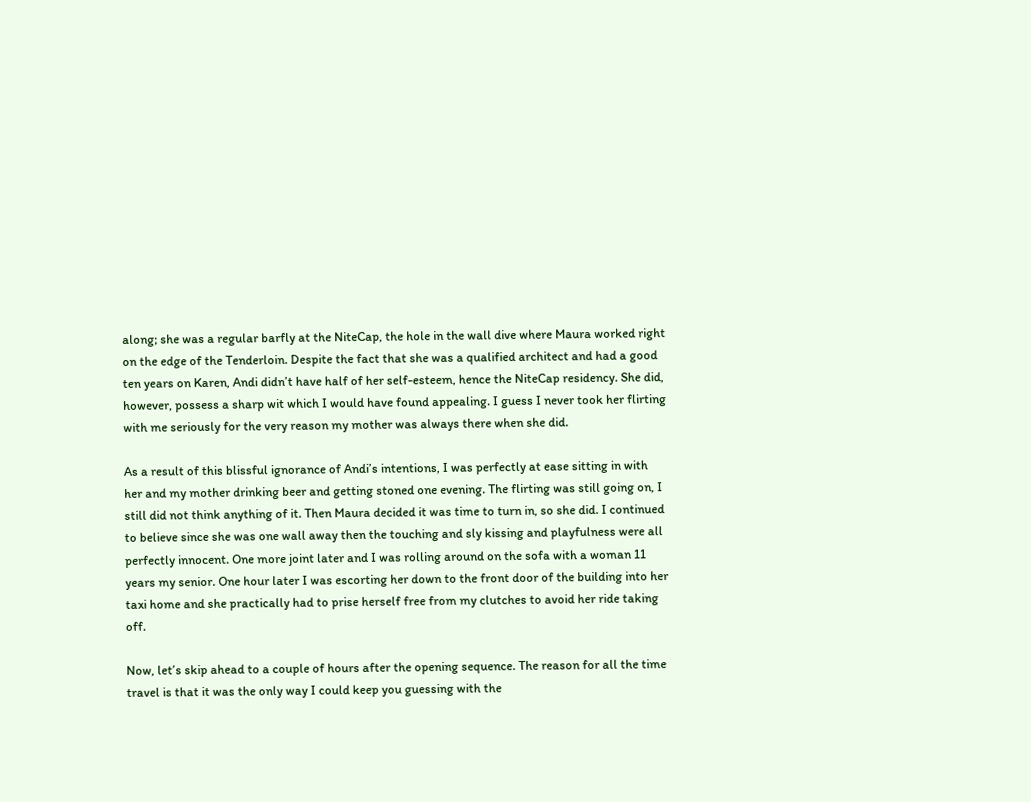along; she was a regular barfly at the NiteCap, the hole in the wall dive where Maura worked right on the edge of the Tenderloin. Despite the fact that she was a qualified architect and had a good ten years on Karen, Andi didn’t have half of her self-esteem, hence the NiteCap residency. She did, however, possess a sharp wit which I would have found appealing. I guess I never took her flirting with me seriously for the very reason my mother was always there when she did.

As a result of this blissful ignorance of Andi’s intentions, I was perfectly at ease sitting in with her and my mother drinking beer and getting stoned one evening. The flirting was still going on, I still did not think anything of it. Then Maura decided it was time to turn in, so she did. I continued to believe since she was one wall away then the touching and sly kissing and playfulness were all perfectly innocent. One more joint later and I was rolling around on the sofa with a woman 11 years my senior. One hour later I was escorting her down to the front door of the building into her taxi home and she practically had to prise herself free from my clutches to avoid her ride taking off.

Now, let’s skip ahead to a couple of hours after the opening sequence. The reason for all the time travel is that it was the only way I could keep you guessing with the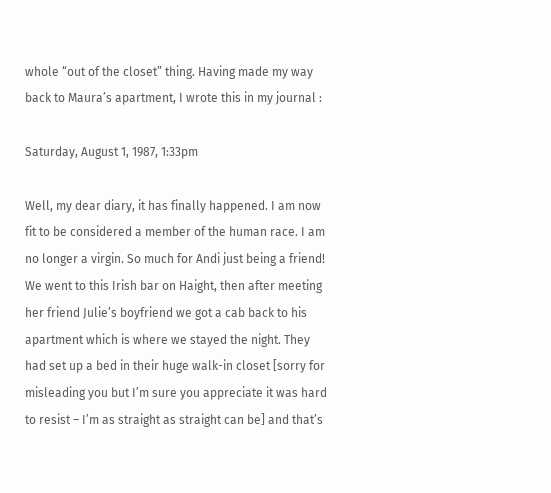whole “out of the closet” thing. Having made my way back to Maura’s apartment, I wrote this in my journal :

Saturday, August 1, 1987, 1:33pm

Well, my dear diary, it has finally happened. I am now fit to be considered a member of the human race. I am no longer a virgin. So much for Andi just being a friend! We went to this Irish bar on Haight, then after meeting her friend Julie’s boyfriend we got a cab back to his apartment which is where we stayed the night. They had set up a bed in their huge walk-in closet [sorry for misleading you but I’m sure you appreciate it was hard to resist – I’m as straight as straight can be] and that’s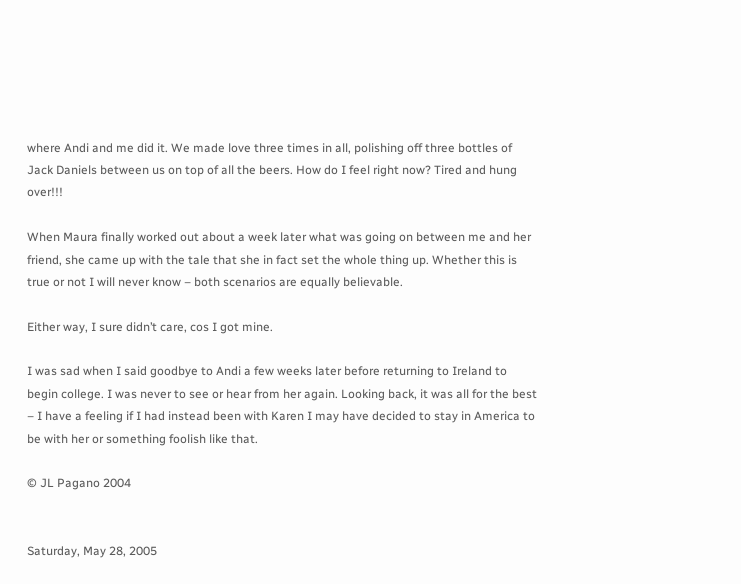where Andi and me did it. We made love three times in all, polishing off three bottles of Jack Daniels between us on top of all the beers. How do I feel right now? Tired and hung over!!!

When Maura finally worked out about a week later what was going on between me and her friend, she came up with the tale that she in fact set the whole thing up. Whether this is true or not I will never know – both scenarios are equally believable.

Either way, I sure didn’t care, cos I got mine.

I was sad when I said goodbye to Andi a few weeks later before returning to Ireland to begin college. I was never to see or hear from her again. Looking back, it was all for the best – I have a feeling if I had instead been with Karen I may have decided to stay in America to be with her or something foolish like that.

© JL Pagano 2004


Saturday, May 28, 2005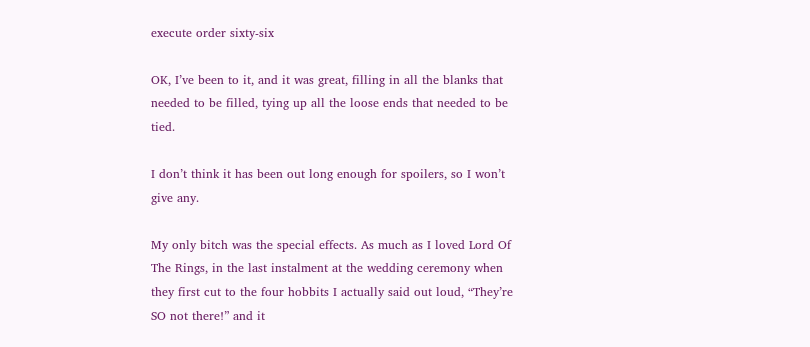execute order sixty-six

OK, I’ve been to it, and it was great, filling in all the blanks that needed to be filled, tying up all the loose ends that needed to be tied.

I don’t think it has been out long enough for spoilers, so I won’t give any.

My only bitch was the special effects. As much as I loved Lord Of The Rings, in the last instalment at the wedding ceremony when they first cut to the four hobbits I actually said out loud, “They’re SO not there!” and it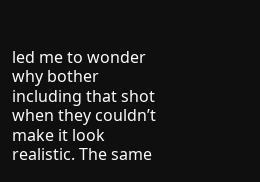led me to wonder why bother including that shot when they couldn’t make it look realistic. The same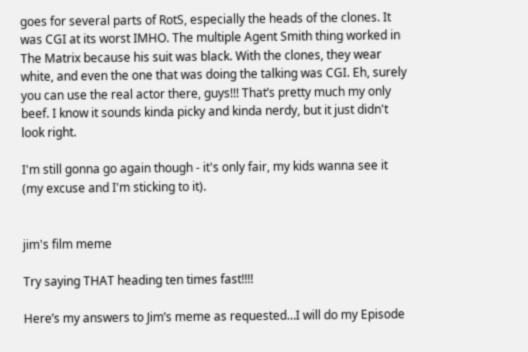goes for several parts of RotS, especially the heads of the clones. It was CGI at its worst IMHO. The multiple Agent Smith thing worked in The Matrix because his suit was black. With the clones, they wear white, and even the one that was doing the talking was CGI. Eh, surely you can use the real actor there, guys!!! That’s pretty much my only beef. I know it sounds kinda picky and kinda nerdy, but it just didn't look right.

I'm still gonna go again though - it's only fair, my kids wanna see it (my excuse and I'm sticking to it).


jim's film meme

Try saying THAT heading ten times fast!!!!

Here’s my answers to Jim’s meme as requested…I will do my Episode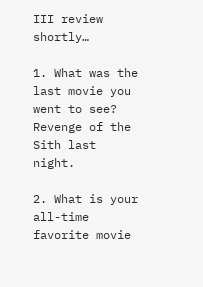III review shortly…

1. What was the last movie you went to see? Revenge of the Sith last night.

2. What is your all-time favorite movie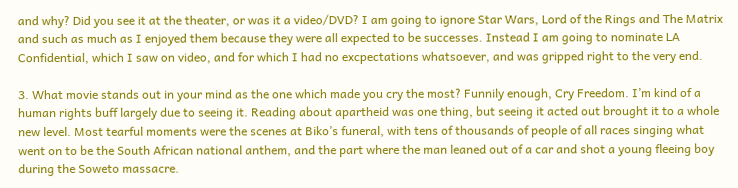and why? Did you see it at the theater, or was it a video/DVD? I am going to ignore Star Wars, Lord of the Rings and The Matrix and such as much as I enjoyed them because they were all expected to be successes. Instead I am going to nominate LA Confidential, which I saw on video, and for which I had no excpectations whatsoever, and was gripped right to the very end.

3. What movie stands out in your mind as the one which made you cry the most? Funnily enough, Cry Freedom. I’m kind of a human rights buff largely due to seeing it. Reading about apartheid was one thing, but seeing it acted out brought it to a whole new level. Most tearful moments were the scenes at Biko’s funeral, with tens of thousands of people of all races singing what went on to be the South African national anthem, and the part where the man leaned out of a car and shot a young fleeing boy during the Soweto massacre.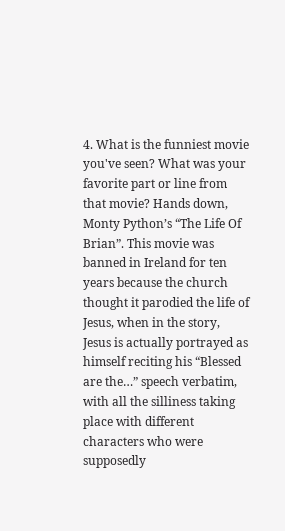4. What is the funniest movie you've seen? What was your favorite part or line from that movie? Hands down, Monty Python’s “The Life Of Brian”. This movie was banned in Ireland for ten years because the church thought it parodied the life of Jesus, when in the story, Jesus is actually portrayed as himself reciting his “Blessed are the…” speech verbatim, with all the silliness taking place with different characters who were supposedly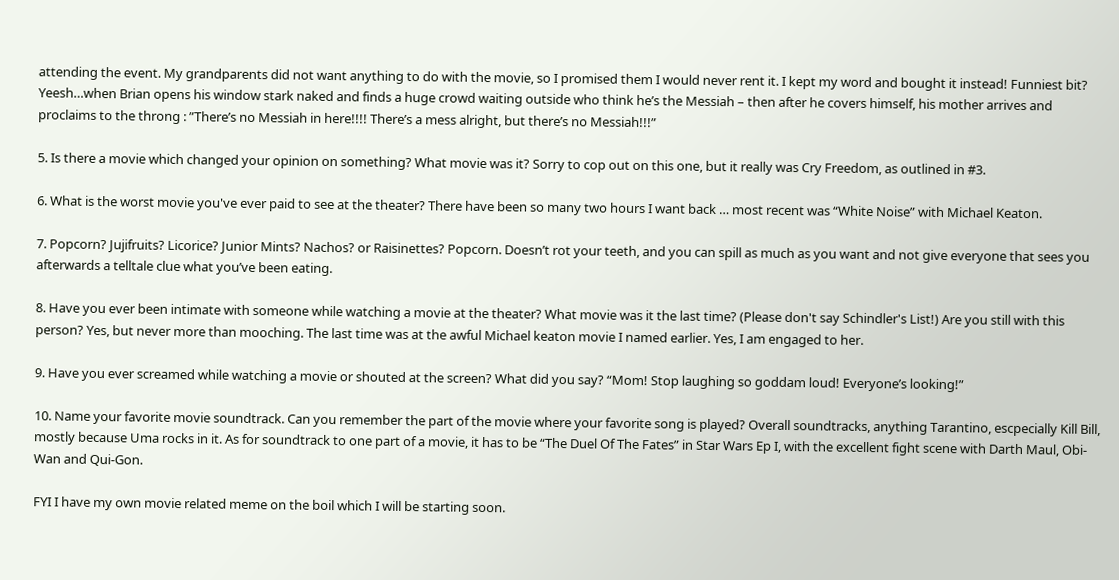attending the event. My grandparents did not want anything to do with the movie, so I promised them I would never rent it. I kept my word and bought it instead! Funniest bit? Yeesh…when Brian opens his window stark naked and finds a huge crowd waiting outside who think he’s the Messiah – then after he covers himself, his mother arrives and proclaims to the throng : ”There’s no Messiah in here!!!! There’s a mess alright, but there’s no Messiah!!!”

5. Is there a movie which changed your opinion on something? What movie was it? Sorry to cop out on this one, but it really was Cry Freedom, as outlined in #3.

6. What is the worst movie you've ever paid to see at the theater? There have been so many two hours I want back … most recent was “White Noise” with Michael Keaton.

7. Popcorn? Jujifruits? Licorice? Junior Mints? Nachos? or Raisinettes? Popcorn. Doesn’t rot your teeth, and you can spill as much as you want and not give everyone that sees you afterwards a telltale clue what you’ve been eating.

8. Have you ever been intimate with someone while watching a movie at the theater? What movie was it the last time? (Please don't say Schindler's List!) Are you still with this person? Yes, but never more than mooching. The last time was at the awful Michael keaton movie I named earlier. Yes, I am engaged to her.

9. Have you ever screamed while watching a movie or shouted at the screen? What did you say? “Mom! Stop laughing so goddam loud! Everyone’s looking!”

10. Name your favorite movie soundtrack. Can you remember the part of the movie where your favorite song is played? Overall soundtracks, anything Tarantino, escpecially Kill Bill, mostly because Uma rocks in it. As for soundtrack to one part of a movie, it has to be “The Duel Of The Fates” in Star Wars Ep I, with the excellent fight scene with Darth Maul, Obi-Wan and Qui-Gon.

FYI I have my own movie related meme on the boil which I will be starting soon.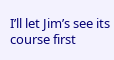I’ll let Jim’s see its course first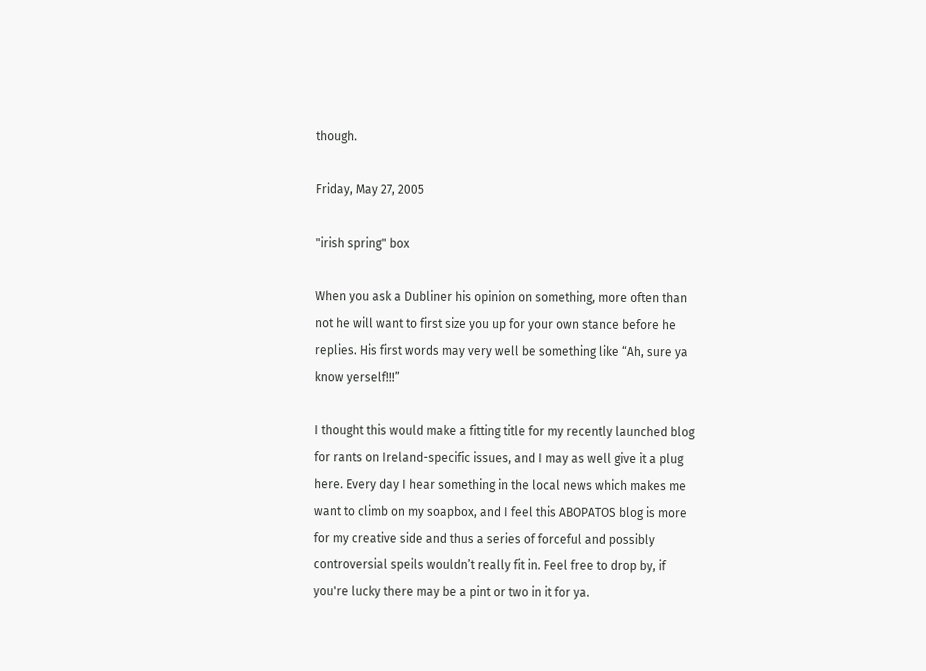though.

Friday, May 27, 2005

"irish spring" box

When you ask a Dubliner his opinion on something, more often than not he will want to first size you up for your own stance before he replies. His first words may very well be something like “Ah, sure ya know yerself!!!”

I thought this would make a fitting title for my recently launched blog for rants on Ireland-specific issues, and I may as well give it a plug here. Every day I hear something in the local news which makes me want to climb on my soapbox, and I feel this ABOPATOS blog is more for my creative side and thus a series of forceful and possibly controversial speils wouldn’t really fit in. Feel free to drop by, if you're lucky there may be a pint or two in it for ya.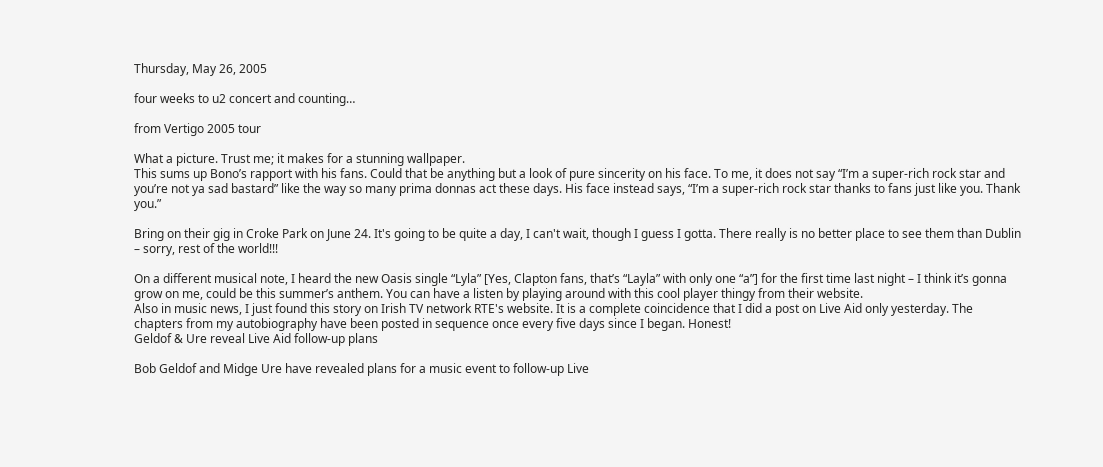Thursday, May 26, 2005

four weeks to u2 concert and counting…

from Vertigo 2005 tour

What a picture. Trust me; it makes for a stunning wallpaper.
This sums up Bono’s rapport with his fans. Could that be anything but a look of pure sincerity on his face. To me, it does not say “I’m a super-rich rock star and you’re not ya sad bastard” like the way so many prima donnas act these days. His face instead says, “I’m a super-rich rock star thanks to fans just like you. Thank you.”

Bring on their gig in Croke Park on June 24. It's going to be quite a day, I can't wait, though I guess I gotta. There really is no better place to see them than Dublin – sorry, rest of the world!!!

On a different musical note, I heard the new Oasis single “Lyla” [Yes, Clapton fans, that’s “Layla” with only one “a”] for the first time last night – I think it’s gonna grow on me, could be this summer’s anthem. You can have a listen by playing around with this cool player thingy from their website.
Also in music news, I just found this story on Irish TV network RTE's website. It is a complete coincidence that I did a post on Live Aid only yesterday. The chapters from my autobiography have been posted in sequence once every five days since I began. Honest!
Geldof & Ure reveal Live Aid follow-up plans

Bob Geldof and Midge Ure have revealed plans for a music event to follow-up Live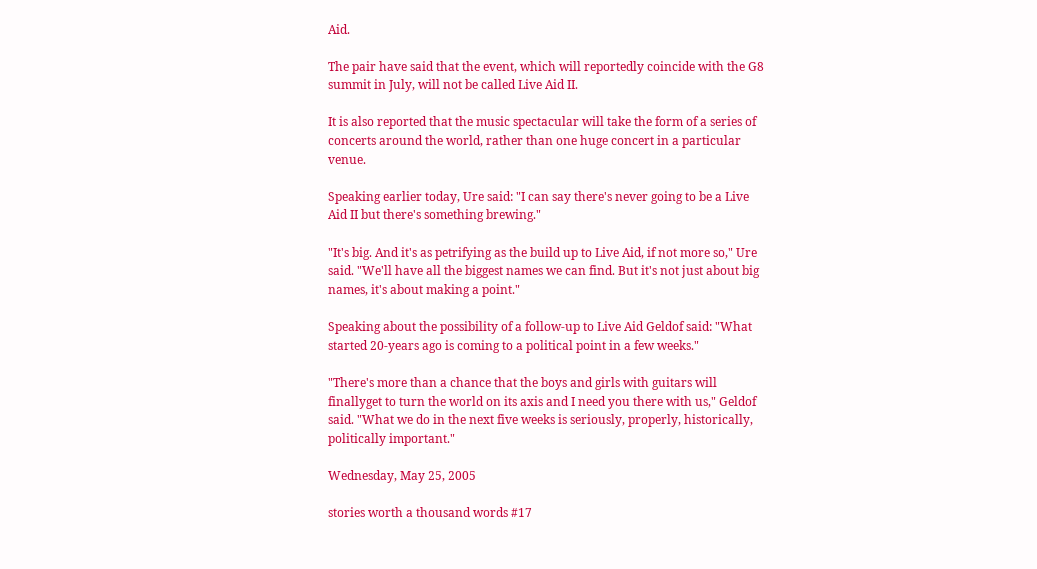Aid.

The pair have said that the event, which will reportedly coincide with the G8 summit in July, will not be called Live Aid II.

It is also reported that the music spectacular will take the form of a series of concerts around the world, rather than one huge concert in a particular venue.

Speaking earlier today, Ure said: "I can say there's never going to be a Live Aid II but there's something brewing."

"It's big. And it's as petrifying as the build up to Live Aid, if not more so," Ure said. "We'll have all the biggest names we can find. But it's not just about big names, it's about making a point."

Speaking about the possibility of a follow-up to Live Aid Geldof said: "What started 20-years ago is coming to a political point in a few weeks."

"There's more than a chance that the boys and girls with guitars will finallyget to turn the world on its axis and I need you there with us," Geldof said. "What we do in the next five weeks is seriously, properly, historically, politically important."

Wednesday, May 25, 2005

stories worth a thousand words #17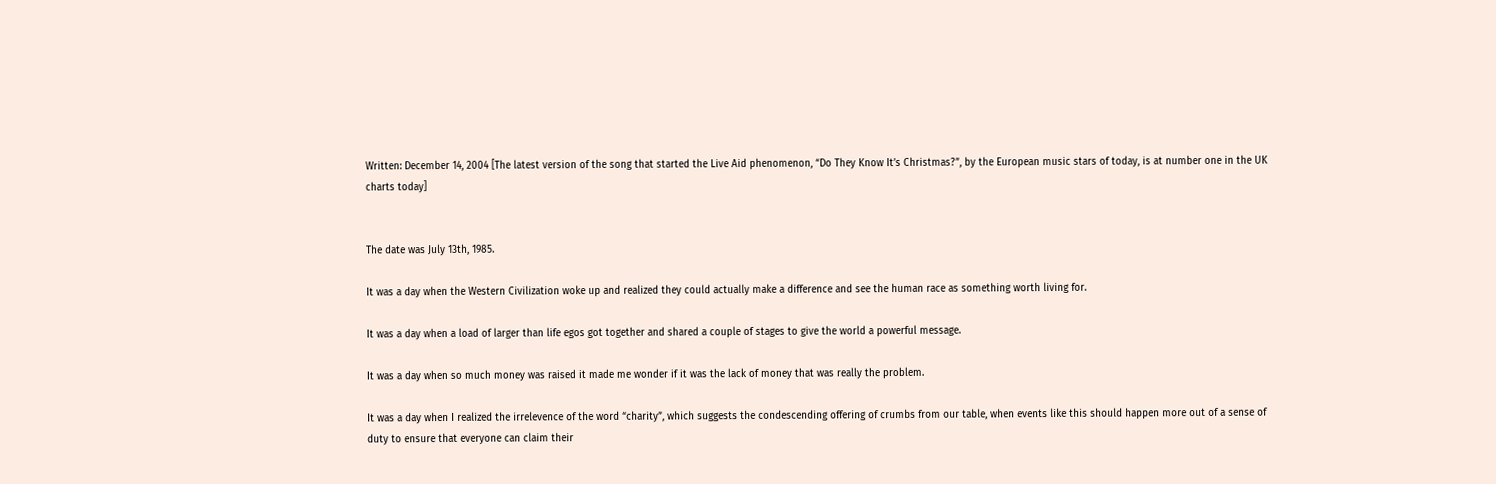Written: December 14, 2004 [The latest version of the song that started the Live Aid phenomenon, “Do They Know It’s Christmas?”, by the European music stars of today, is at number one in the UK charts today]


The date was July 13th, 1985.

It was a day when the Western Civilization woke up and realized they could actually make a difference and see the human race as something worth living for.

It was a day when a load of larger than life egos got together and shared a couple of stages to give the world a powerful message.

It was a day when so much money was raised it made me wonder if it was the lack of money that was really the problem.

It was a day when I realized the irrelevence of the word “charity”, which suggests the condescending offering of crumbs from our table, when events like this should happen more out of a sense of duty to ensure that everyone can claim their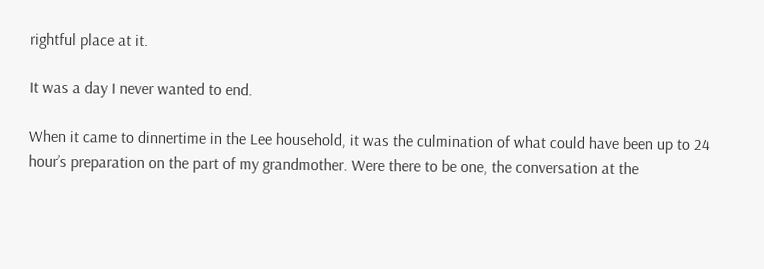rightful place at it.

It was a day I never wanted to end.

When it came to dinnertime in the Lee household, it was the culmination of what could have been up to 24 hour’s preparation on the part of my grandmother. Were there to be one, the conversation at the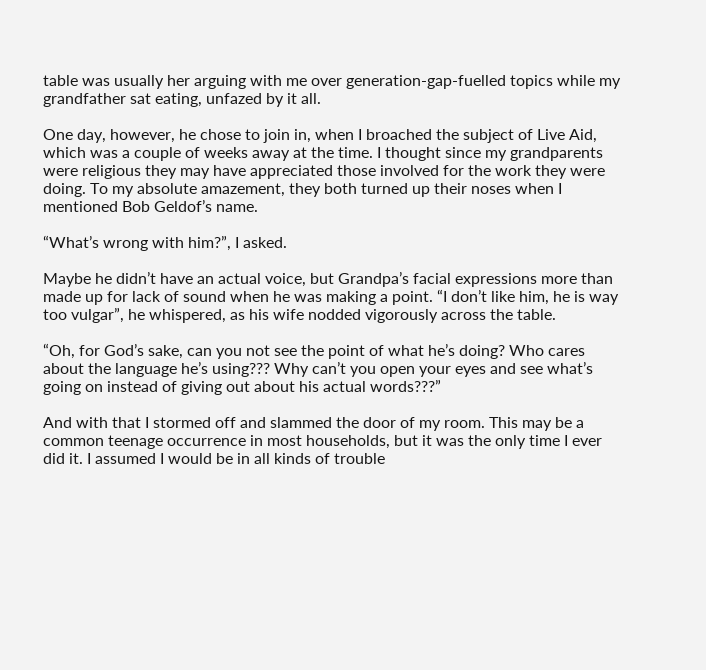table was usually her arguing with me over generation-gap-fuelled topics while my grandfather sat eating, unfazed by it all.

One day, however, he chose to join in, when I broached the subject of Live Aid, which was a couple of weeks away at the time. I thought since my grandparents were religious they may have appreciated those involved for the work they were doing. To my absolute amazement, they both turned up their noses when I mentioned Bob Geldof’s name.

“What’s wrong with him?”, I asked.

Maybe he didn’t have an actual voice, but Grandpa’s facial expressions more than made up for lack of sound when he was making a point. “I don’t like him, he is way too vulgar”, he whispered, as his wife nodded vigorously across the table.

“Oh, for God’s sake, can you not see the point of what he’s doing? Who cares about the language he’s using??? Why can’t you open your eyes and see what’s going on instead of giving out about his actual words???”

And with that I stormed off and slammed the door of my room. This may be a common teenage occurrence in most households, but it was the only time I ever did it. I assumed I would be in all kinds of trouble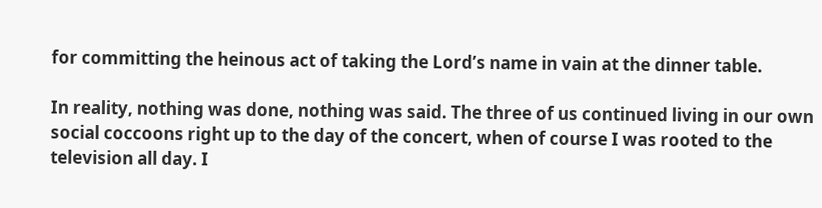for committing the heinous act of taking the Lord’s name in vain at the dinner table.

In reality, nothing was done, nothing was said. The three of us continued living in our own social coccoons right up to the day of the concert, when of course I was rooted to the television all day. I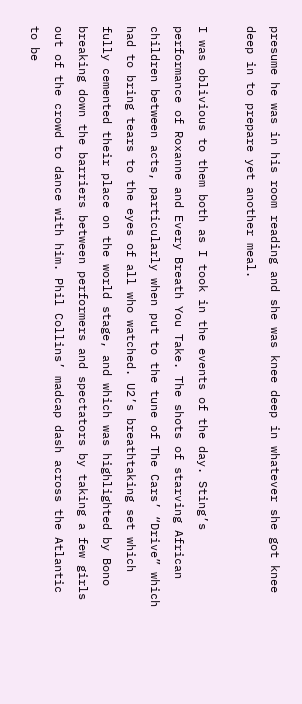presume he was in his room reading and she was knee deep in whatever she got knee deep in to prepare yet another meal.

I was oblivious to them both as I took in the events of the day. Sting’s performance of Roxanne and Every Breath You Take. The shots of starving African children between acts, particularly when put to the tune of The Cars’ “Drive” which had to bring tears to the eyes of all who watched. U2’s breathtaking set which fully cemented their place on the world stage, and which was highlighted by Bono breaking down the barriers between performers and spectators by taking a few girls out of the crowd to dance with him. Phil Collins’ madcap dash across the Atlantic to be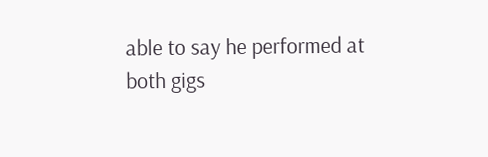able to say he performed at both gigs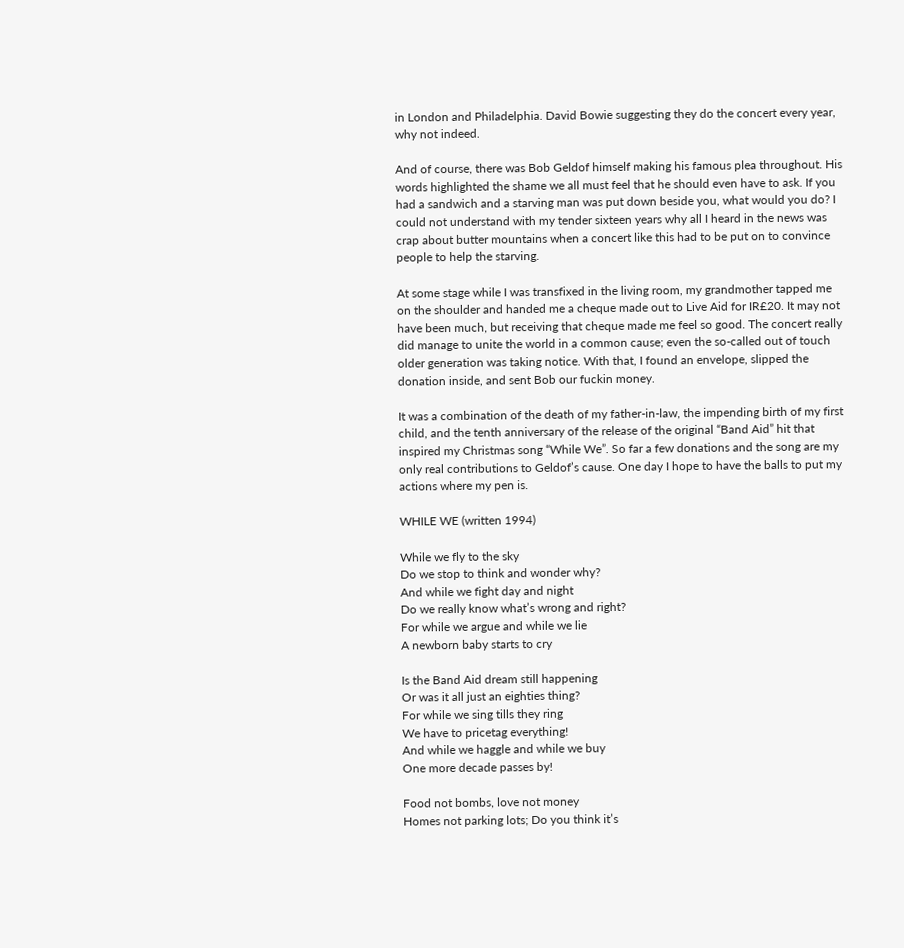in London and Philadelphia. David Bowie suggesting they do the concert every year, why not indeed.

And of course, there was Bob Geldof himself making his famous plea throughout. His words highlighted the shame we all must feel that he should even have to ask. If you had a sandwich and a starving man was put down beside you, what would you do? I could not understand with my tender sixteen years why all I heard in the news was crap about butter mountains when a concert like this had to be put on to convince people to help the starving.

At some stage while I was transfixed in the living room, my grandmother tapped me on the shoulder and handed me a cheque made out to Live Aid for IR£20. It may not have been much, but receiving that cheque made me feel so good. The concert really did manage to unite the world in a common cause; even the so-called out of touch older generation was taking notice. With that, I found an envelope, slipped the donation inside, and sent Bob our fuckin money.

It was a combination of the death of my father-in-law, the impending birth of my first child, and the tenth anniversary of the release of the original “Band Aid” hit that inspired my Christmas song “While We”. So far a few donations and the song are my only real contributions to Geldof’s cause. One day I hope to have the balls to put my actions where my pen is.

WHILE WE (written 1994)

While we fly to the sky
Do we stop to think and wonder why?
And while we fight day and night
Do we really know what’s wrong and right?
For while we argue and while we lie
A newborn baby starts to cry

Is the Band Aid dream still happening
Or was it all just an eighties thing?
For while we sing tills they ring
We have to pricetag everything!
And while we haggle and while we buy
One more decade passes by!

Food not bombs, love not money
Homes not parking lots; Do you think it’s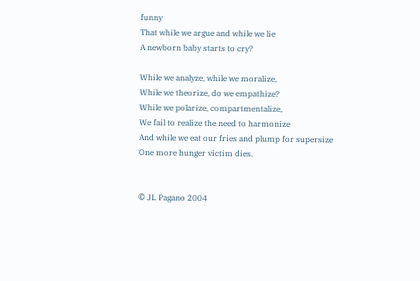funny
That while we argue and while we lie
A newborn baby starts to cry?

While we analyze, while we moralize,
While we theorize, do we empathize?
While we polarize, compartmentalize,
We fail to realize the need to harmonize
And while we eat our fries and plump for supersize
One more hunger victim dies.


© JL Pagano 2004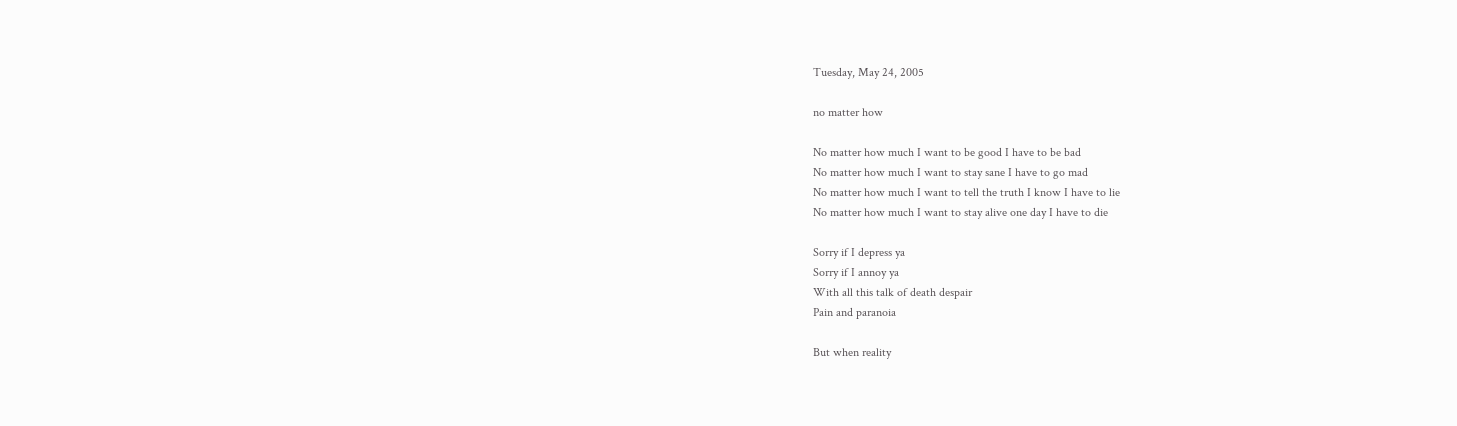Tuesday, May 24, 2005

no matter how

No matter how much I want to be good I have to be bad
No matter how much I want to stay sane I have to go mad
No matter how much I want to tell the truth I know I have to lie
No matter how much I want to stay alive one day I have to die

Sorry if I depress ya
Sorry if I annoy ya
With all this talk of death despair
Pain and paranoia

But when reality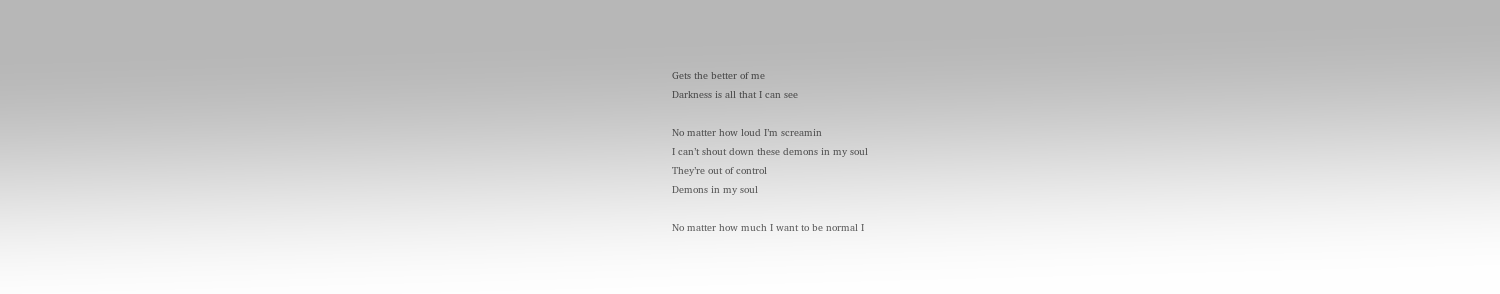Gets the better of me
Darkness is all that I can see

No matter how loud I’m screamin
I can’t shout down these demons in my soul
They’re out of control
Demons in my soul

No matter how much I want to be normal I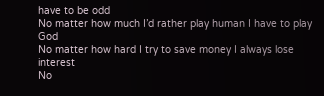have to be odd
No matter how much I’d rather play human I have to play God
No matter how hard I try to save money I always lose interest
No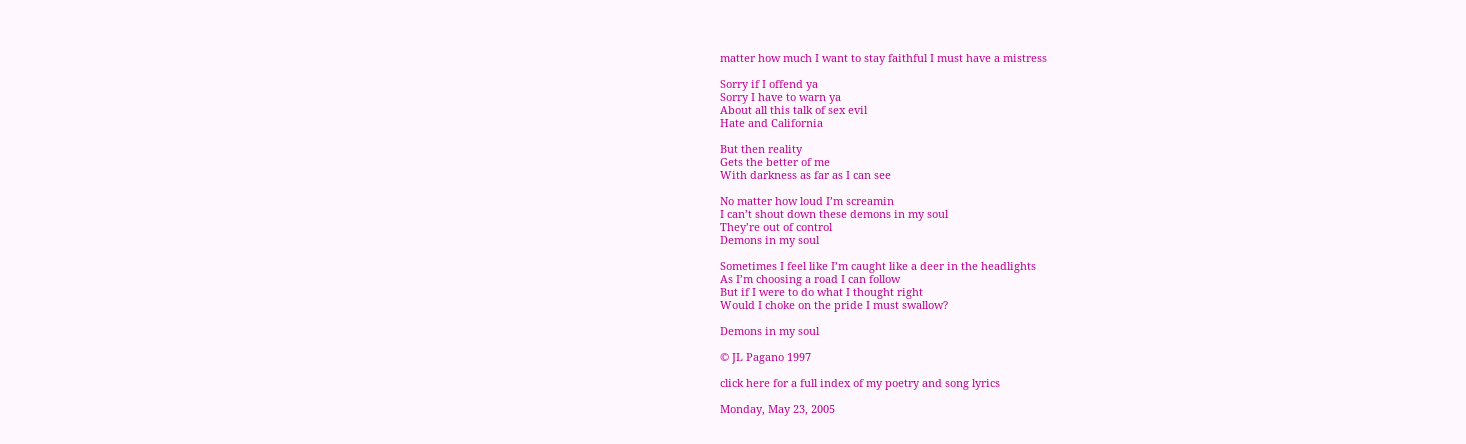matter how much I want to stay faithful I must have a mistress

Sorry if I offend ya
Sorry I have to warn ya
About all this talk of sex evil
Hate and California

But then reality
Gets the better of me
With darkness as far as I can see

No matter how loud I’m screamin
I can’t shout down these demons in my soul
They’re out of control
Demons in my soul

Sometimes I feel like I’m caught like a deer in the headlights
As I’m choosing a road I can follow
But if I were to do what I thought right
Would I choke on the pride I must swallow?

Demons in my soul

© JL Pagano 1997

click here for a full index of my poetry and song lyrics

Monday, May 23, 2005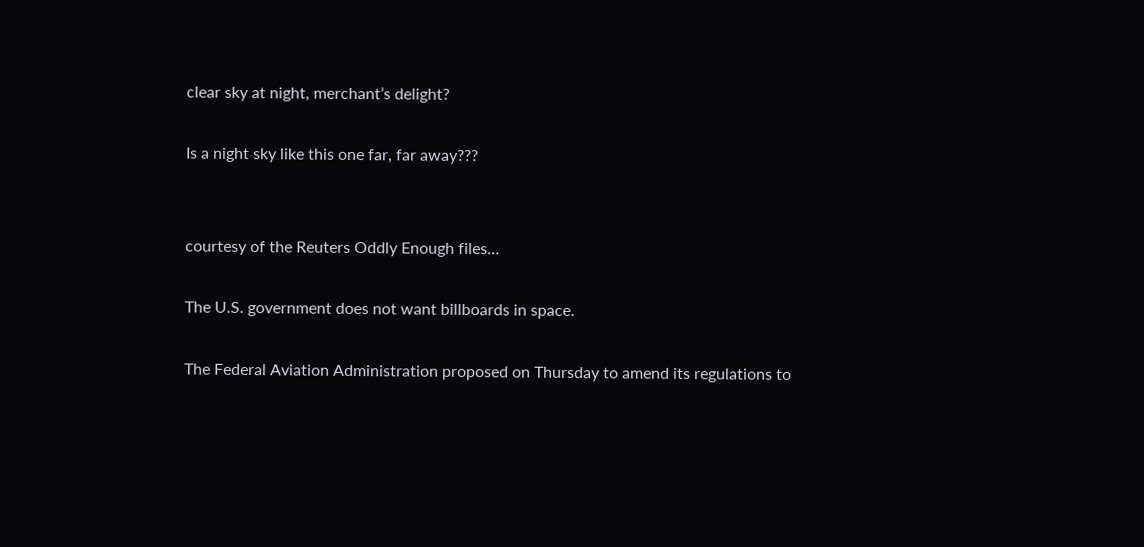clear sky at night, merchant’s delight?

Is a night sky like this one far, far away???


courtesy of the Reuters Oddly Enough files…

The U.S. government does not want billboards in space.

The Federal Aviation Administration proposed on Thursday to amend its regulations to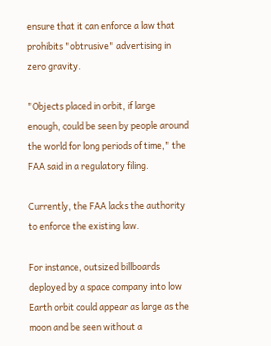ensure that it can enforce a law that prohibits "obtrusive" advertising in zero gravity.

"Objects placed in orbit, if large enough, could be seen by people around the world for long periods of time," the FAA said in a regulatory filing.

Currently, the FAA lacks the authority to enforce the existing law.

For instance, outsized billboards deployed by a space company into low Earth orbit could appear as large as the moon and be seen without a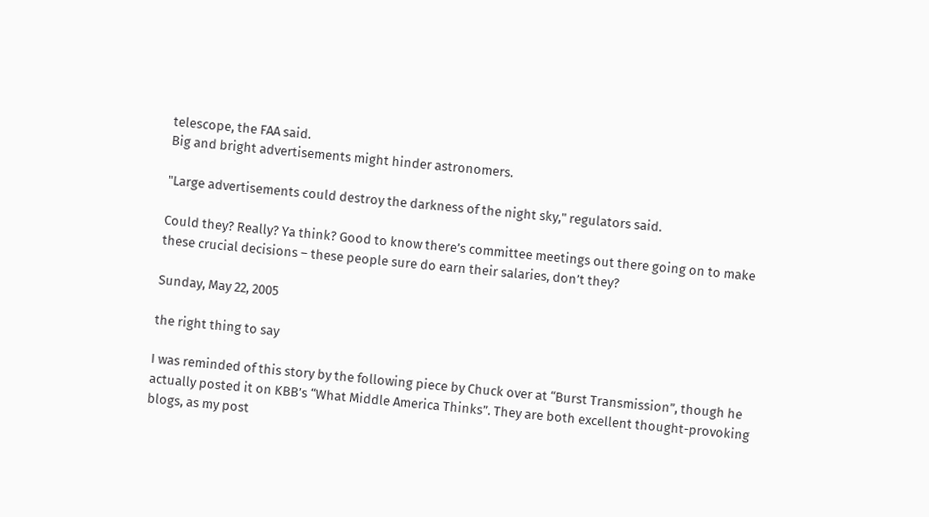telescope, the FAA said.
Big and bright advertisements might hinder astronomers.

"Large advertisements could destroy the darkness of the night sky," regulators said.

Could they? Really? Ya think? Good to know there’s committee meetings out there going on to make these crucial decisions – these people sure do earn their salaries, don’t they?

Sunday, May 22, 2005

the right thing to say

I was reminded of this story by the following piece by Chuck over at “Burst Transmission”, though he actually posted it on KBB’s “What Middle America Thinks”. They are both excellent thought-provoking blogs, as my post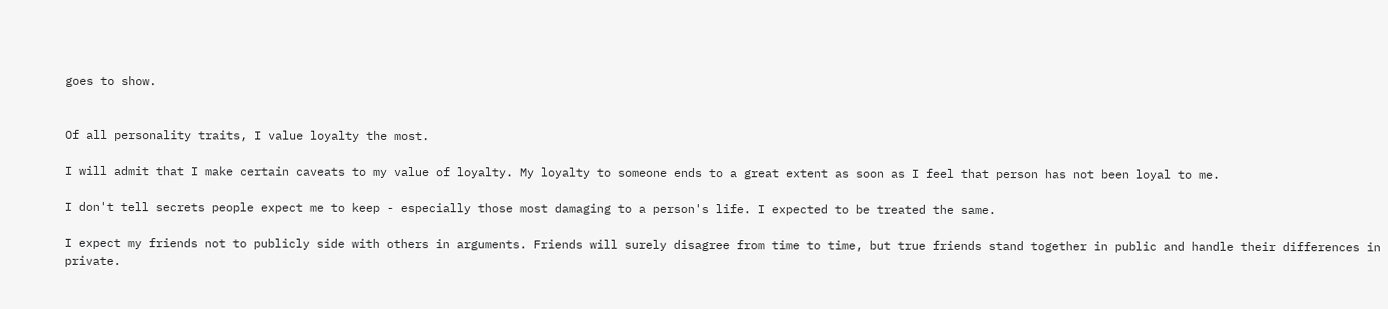goes to show.


Of all personality traits, I value loyalty the most.

I will admit that I make certain caveats to my value of loyalty. My loyalty to someone ends to a great extent as soon as I feel that person has not been loyal to me.

I don't tell secrets people expect me to keep - especially those most damaging to a person's life. I expected to be treated the same.

I expect my friends not to publicly side with others in arguments. Friends will surely disagree from time to time, but true friends stand together in public and handle their differences in private.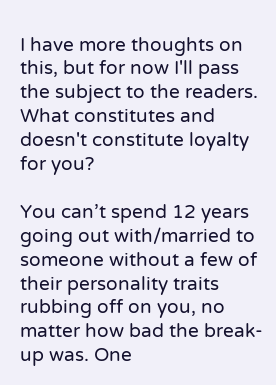I have more thoughts on this, but for now I'll pass the subject to the readers. What constitutes and doesn't constitute loyalty for you?

You can’t spend 12 years going out with/married to someone without a few of their personality traits rubbing off on you, no matter how bad the break-up was. One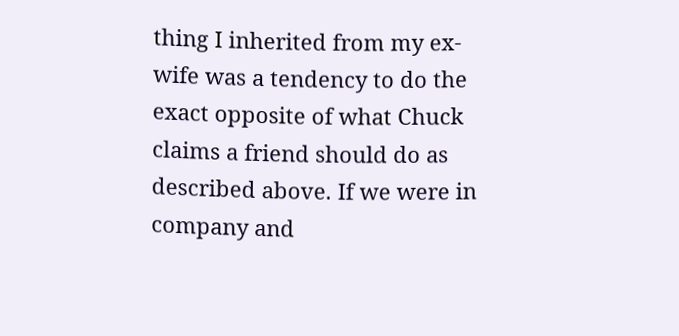thing I inherited from my ex-wife was a tendency to do the exact opposite of what Chuck claims a friend should do as described above. If we were in company and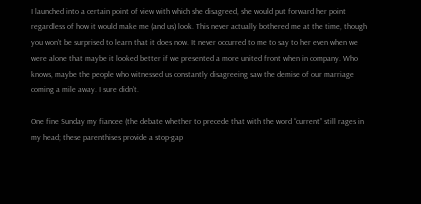I launched into a certain point of view with which she disagreed, she would put forward her point regardless of how it would make me (and us) look. This never actually bothered me at the time, though you won’t be surprised to learn that it does now. It never occurred to me to say to her even when we were alone that maybe it looked better if we presented a more united front when in company. Who knows, maybe the people who witnessed us constantly disagreeing saw the demise of our marriage coming a mile away. I sure didn’t.

One fine Sunday my fiancee (the debate whether to precede that with the word “current” still rages in my head; these parenthises provide a stop-gap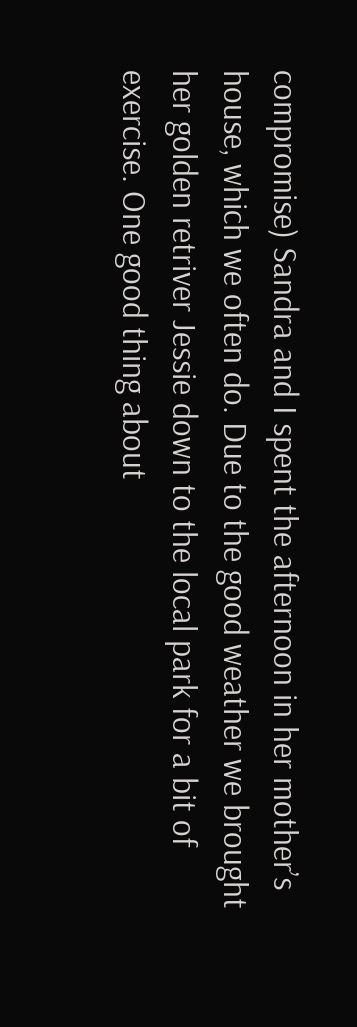compromise) Sandra and I spent the afternoon in her mother’s house, which we often do. Due to the good weather we brought her golden retriver Jessie down to the local park for a bit of exercise. One good thing about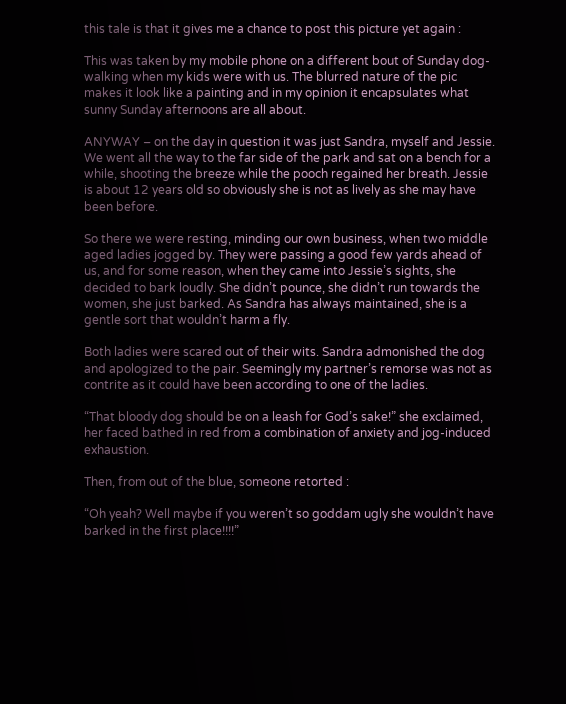this tale is that it gives me a chance to post this picture yet again :

This was taken by my mobile phone on a different bout of Sunday dog-walking when my kids were with us. The blurred nature of the pic makes it look like a painting and in my opinion it encapsulates what sunny Sunday afternoons are all about.

ANYWAY – on the day in question it was just Sandra, myself and Jessie. We went all the way to the far side of the park and sat on a bench for a while, shooting the breeze while the pooch regained her breath. Jessie is about 12 years old so obviously she is not as lively as she may have been before.

So there we were resting, minding our own business, when two middle aged ladies jogged by. They were passing a good few yards ahead of us, and for some reason, when they came into Jessie’s sights, she decided to bark loudly. She didn’t pounce, she didn’t run towards the women, she just barked. As Sandra has always maintained, she is a gentle sort that wouldn’t harm a fly.

Both ladies were scared out of their wits. Sandra admonished the dog and apologized to the pair. Seemingly my partner’s remorse was not as contrite as it could have been according to one of the ladies.

“That bloody dog should be on a leash for God’s sake!” she exclaimed, her faced bathed in red from a combination of anxiety and jog-induced exhaustion.

Then, from out of the blue, someone retorted :

“Oh yeah? Well maybe if you weren’t so goddam ugly she wouldn’t have barked in the first place!!!!”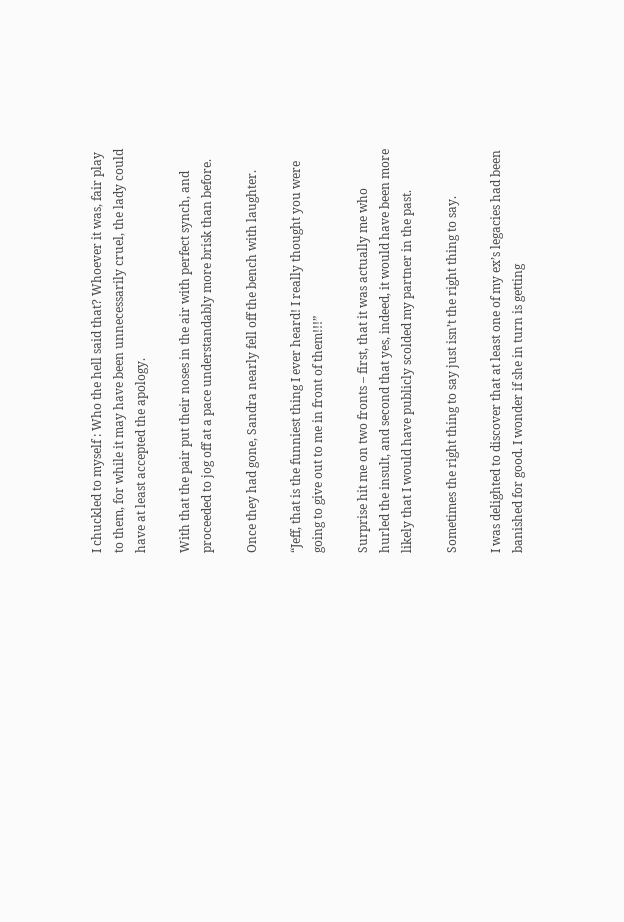I chuckled to myself : Who the hell said that? Whoever it was, fair play to them, for while it may have been unnecessarily cruel, the lady could have at least accepted the apology.

With that the pair put their noses in the air with perfect synch, and proceeded to jog off at a pace understandably more brisk than before.

Once they had gone, Sandra nearly fell off the bench with laughter.

“Jeff, that is the funniest thing I ever heard! I really thought you were going to give out to me in front of them!!!”

Surprise hit me on two fronts – first, that it was actually me who hurled the insult, and second that yes, indeed, it would have been more likely that I would have publicly scolded my partner in the past.

Sometimes the right thing to say just isn’t the right thing to say.

I was delighted to discover that at least one of my ex’s legacies had been banished for good. I wonder if she in turn is getting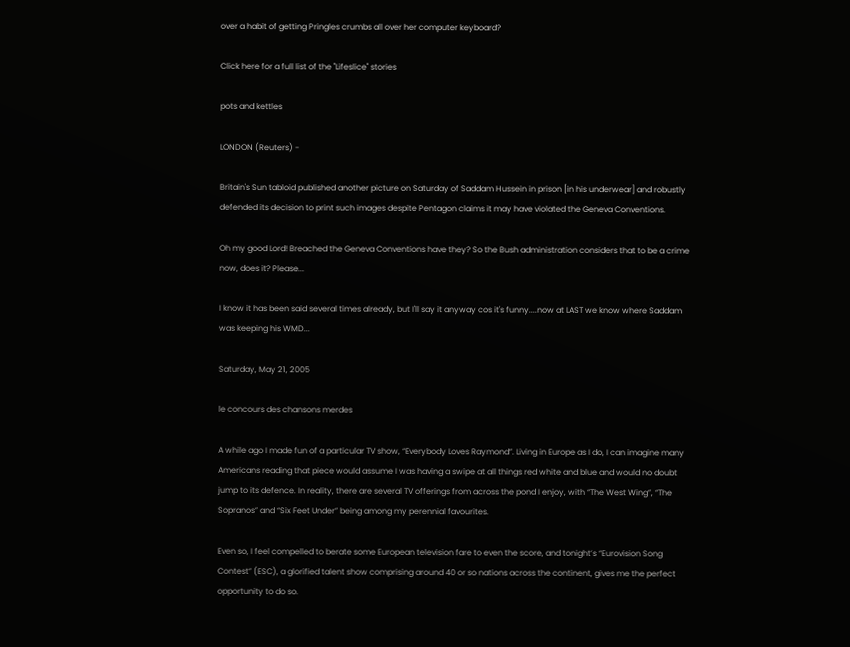over a habit of getting Pringles crumbs all over her computer keyboard?

Click here for a full list of the "Lifeslice" stories

pots and kettles

LONDON (Reuters) -

Britain's Sun tabloid published another picture on Saturday of Saddam Hussein in prison [in his underwear] and robustly defended its decision to print such images despite Pentagon claims it may have violated the Geneva Conventions.

Oh my good Lord! Breached the Geneva Conventions have they? So the Bush administration considers that to be a crime now, does it? Please...

I know it has been said several times already, but I'll say it anyway cos it's funny....now at LAST we know where Saddam was keeping his WMD...

Saturday, May 21, 2005

le concours des chansons merdes

A while ago I made fun of a particular TV show, “Everybody Loves Raymond”. Living in Europe as I do, I can imagine many Americans reading that piece would assume I was having a swipe at all things red white and blue and would no doubt jump to its defence. In reality, there are several TV offerings from across the pond I enjoy, with “The West Wing”, “The Sopranos” and “Six Feet Under” being among my perennial favourites.

Even so, I feel compelled to berate some European television fare to even the score, and tonight’s “Eurovision Song Contest” (ESC), a glorified talent show comprising around 40 or so nations across the continent, gives me the perfect opportunity to do so.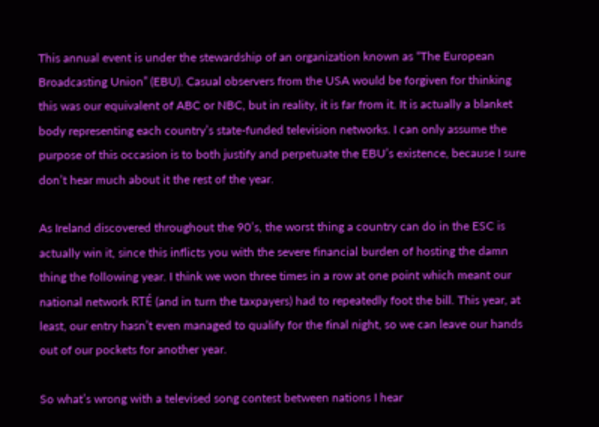This annual event is under the stewardship of an organization known as “The European Broadcasting Union” (EBU). Casual observers from the USA would be forgiven for thinking this was our equivalent of ABC or NBC, but in reality, it is far from it. It is actually a blanket body representing each country’s state-funded television networks. I can only assume the purpose of this occasion is to both justify and perpetuate the EBU’s existence, because I sure don’t hear much about it the rest of the year.

As Ireland discovered throughout the 90’s, the worst thing a country can do in the ESC is actually win it, since this inflicts you with the severe financial burden of hosting the damn thing the following year. I think we won three times in a row at one point which meant our national network RTÉ (and in turn the taxpayers) had to repeatedly foot the bill. This year, at least, our entry hasn’t even managed to qualify for the final night, so we can leave our hands out of our pockets for another year.

So what’s wrong with a televised song contest between nations I hear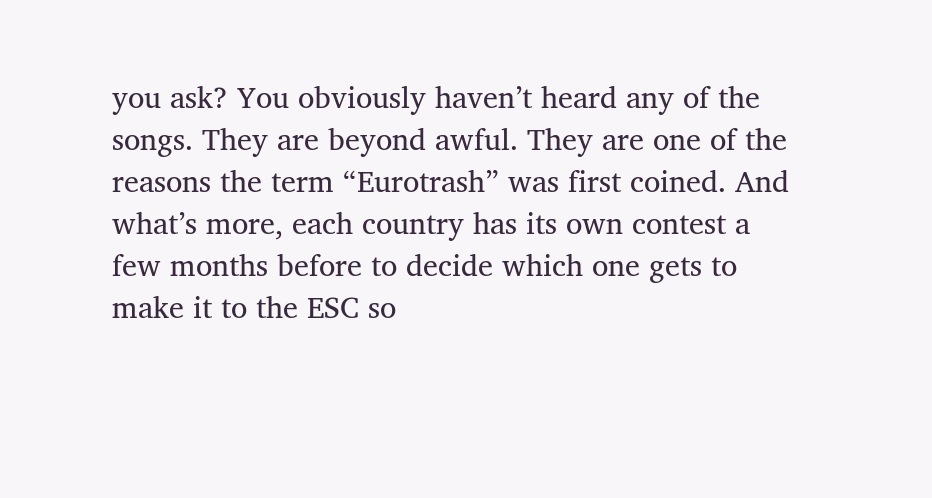you ask? You obviously haven’t heard any of the songs. They are beyond awful. They are one of the reasons the term “Eurotrash” was first coined. And what’s more, each country has its own contest a few months before to decide which one gets to make it to the ESC so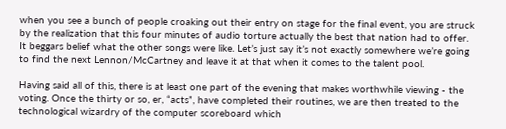when you see a bunch of people croaking out their entry on stage for the final event, you are struck by the realization that this four minutes of audio torture actually the best that nation had to offer. It beggars belief what the other songs were like. Let’s just say it’s not exactly somewhere we’re going to find the next Lennon/McCartney and leave it at that when it comes to the talent pool.

Having said all of this, there is at least one part of the evening that makes worthwhile viewing - the voting. Once the thirty or so, er, “acts”, have completed their routines, we are then treated to the technological wizardry of the computer scoreboard which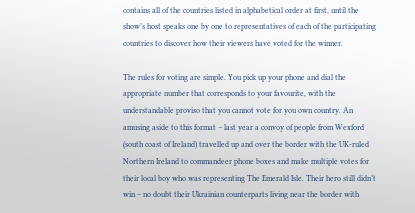contains all of the countries listed in alphabetical order at first, until the show’s host speaks one by one to representatives of each of the participating countries to discover how their viewers have voted for the winner.

The rules for voting are simple. You pick up your phone and dial the appropriate number that corresponds to your favourite, with the understandable proviso that you cannot vote for you own country. An amusing aside to this format – last year a convoy of people from Wexford (south coast of Ireland) travelled up and over the border with the UK-ruled Northern Ireland to commandeer phone boxes and make multiple votes for their local boy who was representing The Emerald Isle. Their hero still didn’t win – no doubt their Ukrainian counterparts living near the border with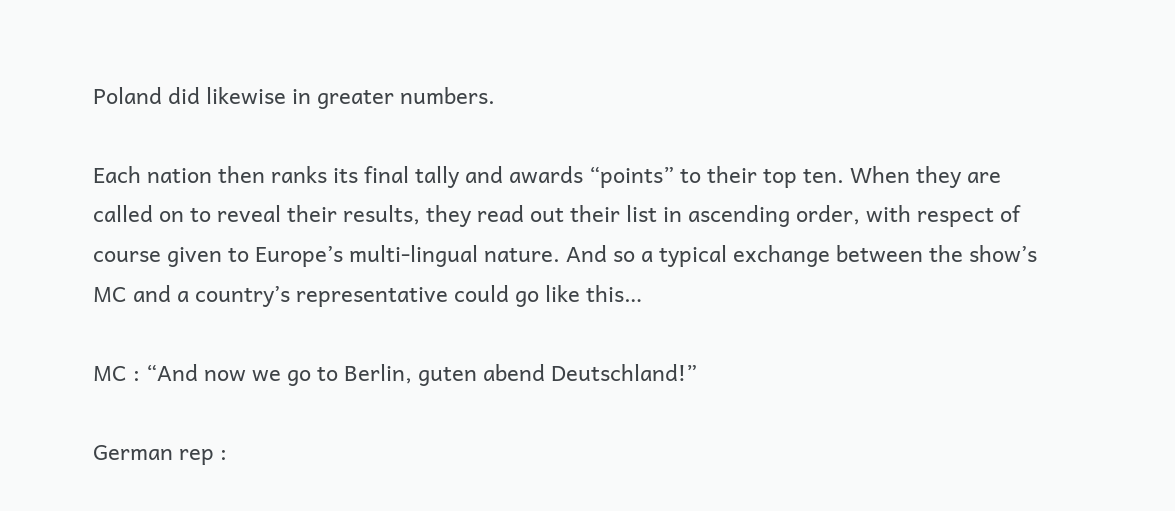Poland did likewise in greater numbers.

Each nation then ranks its final tally and awards “points” to their top ten. When they are called on to reveal their results, they read out their list in ascending order, with respect of course given to Europe’s multi-lingual nature. And so a typical exchange between the show’s MC and a country’s representative could go like this…

MC : “And now we go to Berlin, guten abend Deutschland!”

German rep :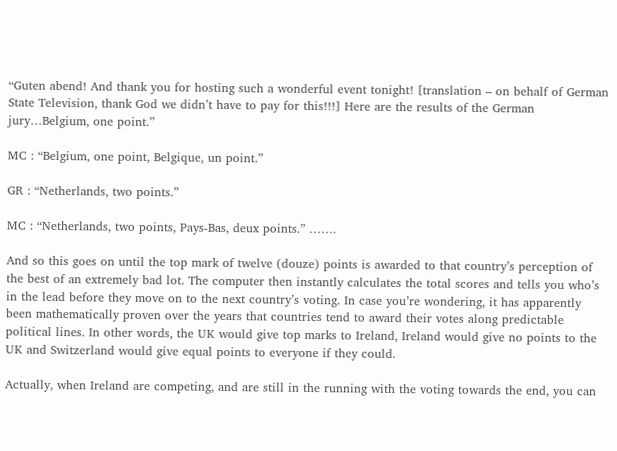“Guten abend! And thank you for hosting such a wonderful event tonight! [translation – on behalf of German State Television, thank God we didn’t have to pay for this!!!] Here are the results of the German jury…Belgium, one point.”

MC : “Belgium, one point, Belgique, un point.”

GR : “Netherlands, two points.”

MC : “Netherlands, two points, Pays-Bas, deux points.” …….

And so this goes on until the top mark of twelve (douze) points is awarded to that country’s perception of the best of an extremely bad lot. The computer then instantly calculates the total scores and tells you who’s in the lead before they move on to the next country’s voting. In case you’re wondering, it has apparently been mathematically proven over the years that countries tend to award their votes along predictable political lines. In other words, the UK would give top marks to Ireland, Ireland would give no points to the UK and Switzerland would give equal points to everyone if they could.

Actually, when Ireland are competing, and are still in the running with the voting towards the end, you can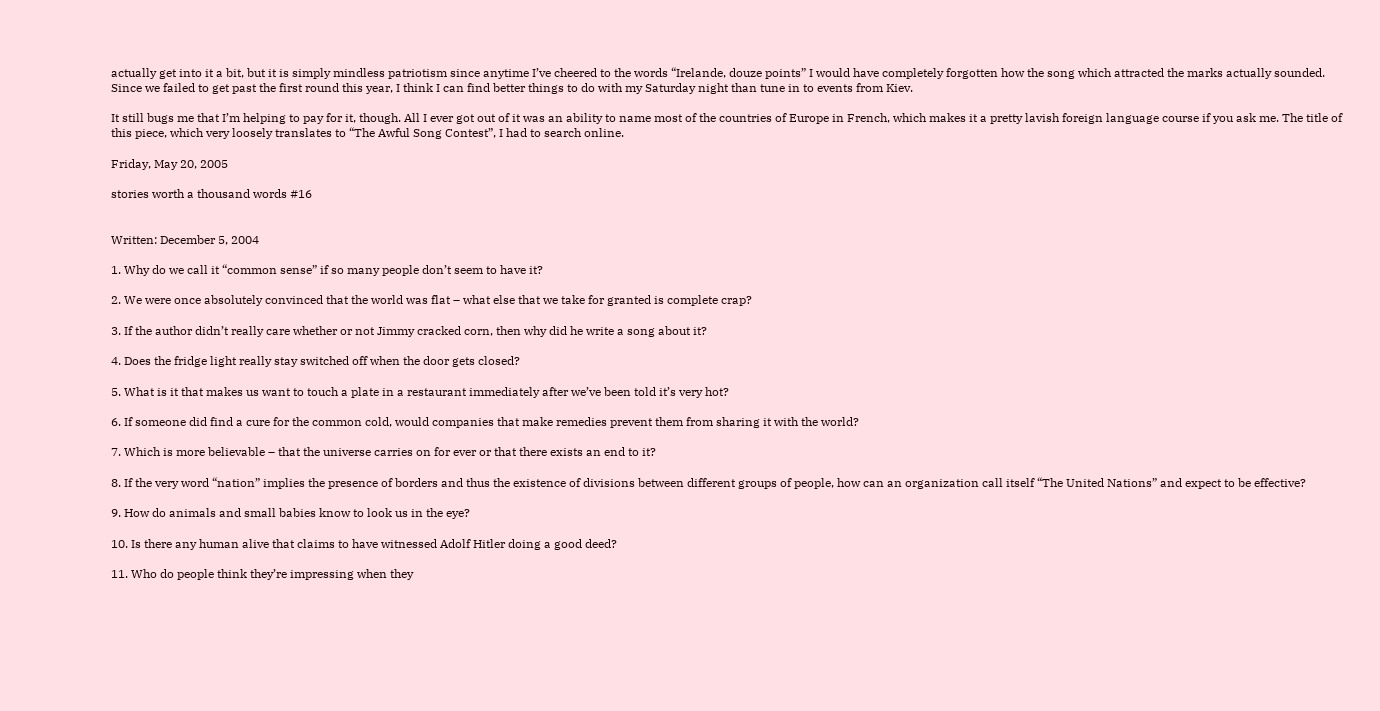actually get into it a bit, but it is simply mindless patriotism since anytime I’ve cheered to the words “Irelande, douze points” I would have completely forgotten how the song which attracted the marks actually sounded. Since we failed to get past the first round this year, I think I can find better things to do with my Saturday night than tune in to events from Kiev.

It still bugs me that I’m helping to pay for it, though. All I ever got out of it was an ability to name most of the countries of Europe in French, which makes it a pretty lavish foreign language course if you ask me. The title of this piece, which very loosely translates to “The Awful Song Contest”, I had to search online.

Friday, May 20, 2005

stories worth a thousand words #16


Written: December 5, 2004

1. Why do we call it “common sense” if so many people don’t seem to have it?

2. We were once absolutely convinced that the world was flat – what else that we take for granted is complete crap?

3. If the author didn’t really care whether or not Jimmy cracked corn, then why did he write a song about it?

4. Does the fridge light really stay switched off when the door gets closed?

5. What is it that makes us want to touch a plate in a restaurant immediately after we’ve been told it’s very hot?

6. If someone did find a cure for the common cold, would companies that make remedies prevent them from sharing it with the world?

7. Which is more believable – that the universe carries on for ever or that there exists an end to it?

8. If the very word “nation” implies the presence of borders and thus the existence of divisions between different groups of people, how can an organization call itself “The United Nations” and expect to be effective?

9. How do animals and small babies know to look us in the eye?

10. Is there any human alive that claims to have witnessed Adolf Hitler doing a good deed?

11. Who do people think they’re impressing when they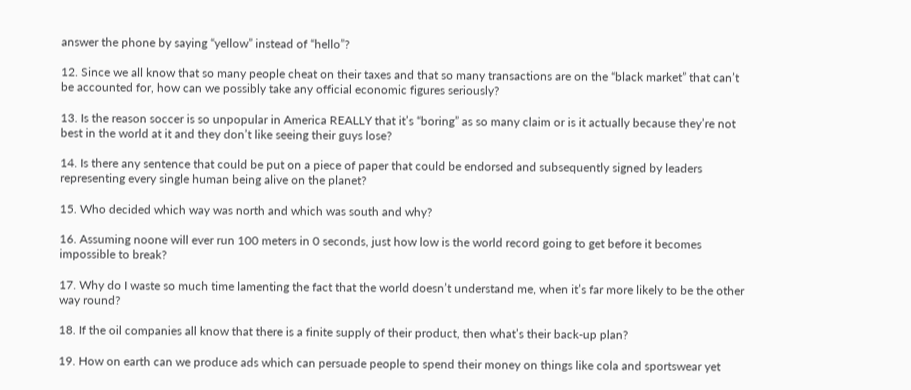answer the phone by saying “yellow” instead of “hello”?

12. Since we all know that so many people cheat on their taxes and that so many transactions are on the “black market” that can’t be accounted for, how can we possibly take any official economic figures seriously?

13. Is the reason soccer is so unpopular in America REALLY that it’s “boring” as so many claim or is it actually because they’re not best in the world at it and they don’t like seeing their guys lose?

14. Is there any sentence that could be put on a piece of paper that could be endorsed and subsequently signed by leaders representing every single human being alive on the planet?

15. Who decided which way was north and which was south and why?

16. Assuming noone will ever run 100 meters in 0 seconds, just how low is the world record going to get before it becomes impossible to break?

17. Why do I waste so much time lamenting the fact that the world doesn’t understand me, when it’s far more likely to be the other way round?

18. If the oil companies all know that there is a finite supply of their product, then what’s their back-up plan?

19. How on earth can we produce ads which can persuade people to spend their money on things like cola and sportswear yet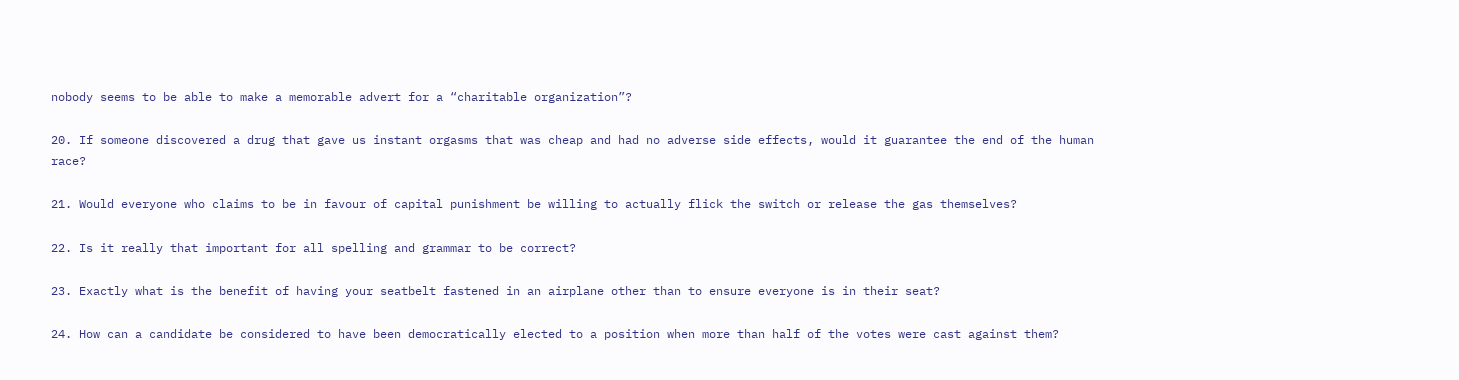nobody seems to be able to make a memorable advert for a “charitable organization”?

20. If someone discovered a drug that gave us instant orgasms that was cheap and had no adverse side effects, would it guarantee the end of the human race?

21. Would everyone who claims to be in favour of capital punishment be willing to actually flick the switch or release the gas themselves?

22. Is it really that important for all spelling and grammar to be correct?

23. Exactly what is the benefit of having your seatbelt fastened in an airplane other than to ensure everyone is in their seat?

24. How can a candidate be considered to have been democratically elected to a position when more than half of the votes were cast against them?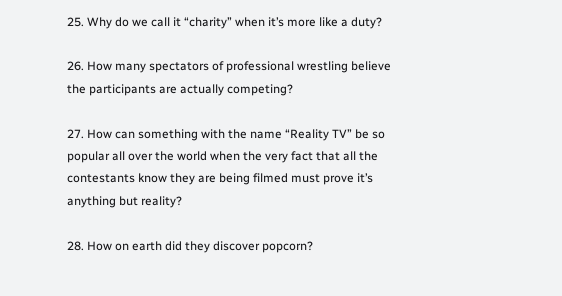25. Why do we call it “charity” when it’s more like a duty?

26. How many spectators of professional wrestling believe the participants are actually competing?

27. How can something with the name “Reality TV” be so popular all over the world when the very fact that all the contestants know they are being filmed must prove it’s anything but reality?

28. How on earth did they discover popcorn?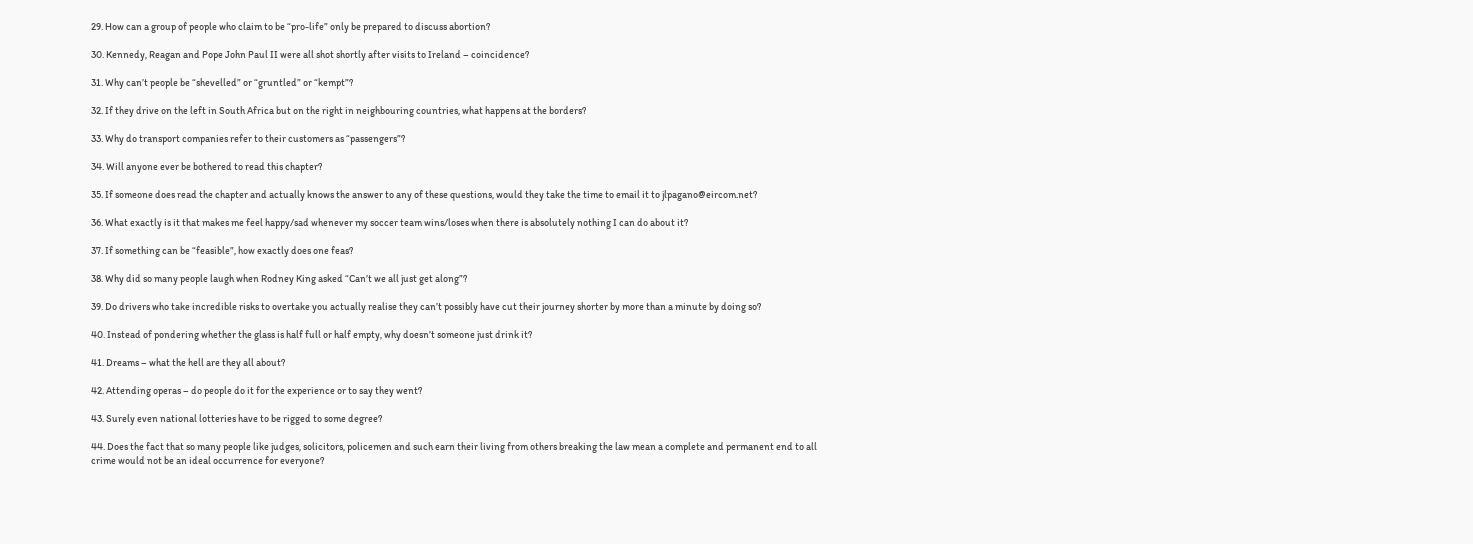29. How can a group of people who claim to be “pro-life” only be prepared to discuss abortion?

30. Kennedy, Reagan and Pope John Paul II were all shot shortly after visits to Ireland – coincidence?

31. Why can’t people be “shevelled” or “gruntled” or “kempt”?

32. If they drive on the left in South Africa but on the right in neighbouring countries, what happens at the borders?

33. Why do transport companies refer to their customers as “passengers”?

34. Will anyone ever be bothered to read this chapter?

35. If someone does read the chapter and actually knows the answer to any of these questions, would they take the time to email it to jlpagano@eircom.net?

36. What exactly is it that makes me feel happy/sad whenever my soccer team wins/loses when there is absolutely nothing I can do about it?

37. If something can be “feasible”, how exactly does one feas?

38. Why did so many people laugh when Rodney King asked “Can’t we all just get along”?

39. Do drivers who take incredible risks to overtake you actually realise they can’t possibly have cut their journey shorter by more than a minute by doing so?

40. Instead of pondering whether the glass is half full or half empty, why doesn’t someone just drink it?

41. Dreams – what the hell are they all about?

42. Attending operas – do people do it for the experience or to say they went?

43. Surely even national lotteries have to be rigged to some degree?

44. Does the fact that so many people like judges, solicitors, policemen and such earn their living from others breaking the law mean a complete and permanent end to all crime would not be an ideal occurrence for everyone?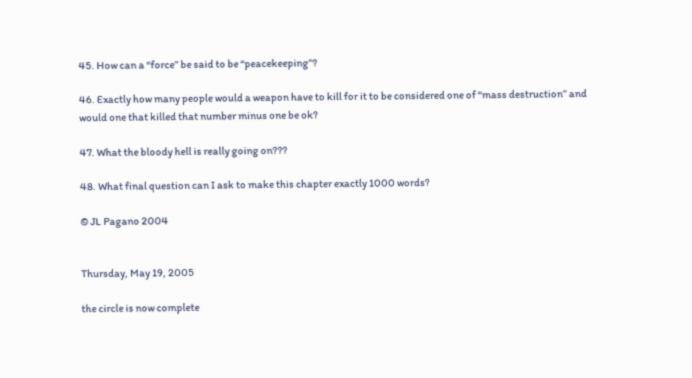45. How can a “force” be said to be “peacekeeping”?

46. Exactly how many people would a weapon have to kill for it to be considered one of “mass destruction” and would one that killed that number minus one be ok?

47. What the bloody hell is really going on???

48. What final question can I ask to make this chapter exactly 1000 words?

© JL Pagano 2004


Thursday, May 19, 2005

the circle is now complete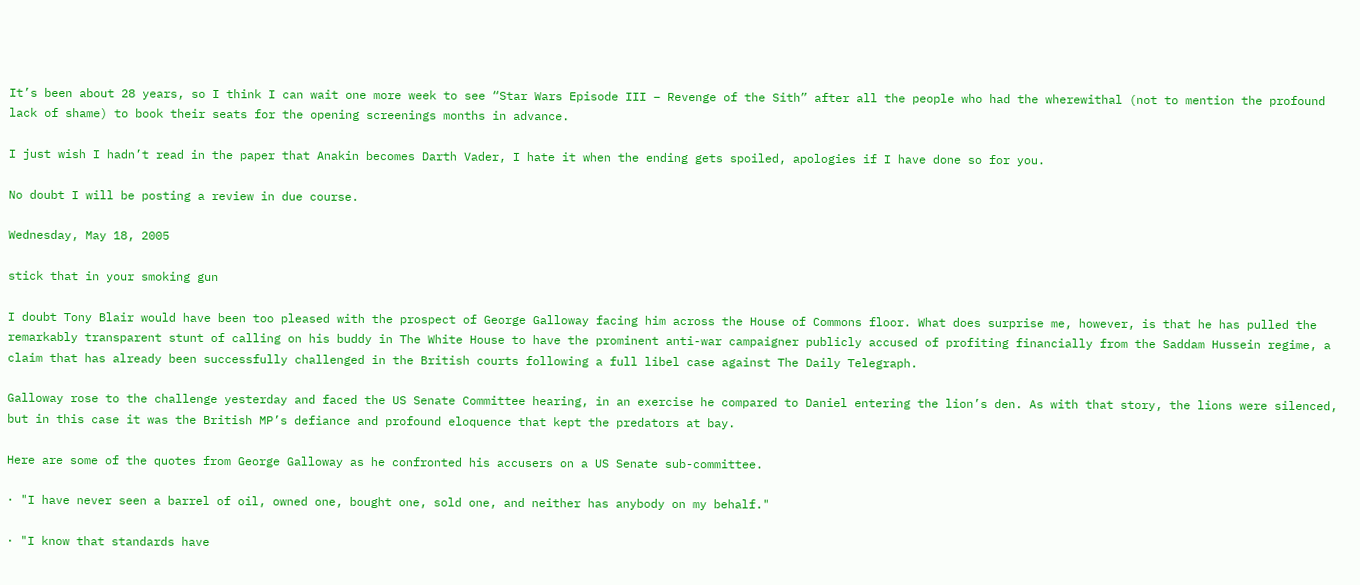It’s been about 28 years, so I think I can wait one more week to see “Star Wars Episode III – Revenge of the Sith” after all the people who had the wherewithal (not to mention the profound lack of shame) to book their seats for the opening screenings months in advance.

I just wish I hadn’t read in the paper that Anakin becomes Darth Vader, I hate it when the ending gets spoiled, apologies if I have done so for you.

No doubt I will be posting a review in due course.

Wednesday, May 18, 2005

stick that in your smoking gun

I doubt Tony Blair would have been too pleased with the prospect of George Galloway facing him across the House of Commons floor. What does surprise me, however, is that he has pulled the remarkably transparent stunt of calling on his buddy in The White House to have the prominent anti-war campaigner publicly accused of profiting financially from the Saddam Hussein regime, a claim that has already been successfully challenged in the British courts following a full libel case against The Daily Telegraph.

Galloway rose to the challenge yesterday and faced the US Senate Committee hearing, in an exercise he compared to Daniel entering the lion’s den. As with that story, the lions were silenced, but in this case it was the British MP’s defiance and profound eloquence that kept the predators at bay.

Here are some of the quotes from George Galloway as he confronted his accusers on a US Senate sub-committee.

· "I have never seen a barrel of oil, owned one, bought one, sold one, and neither has anybody on my behalf."

· "I know that standards have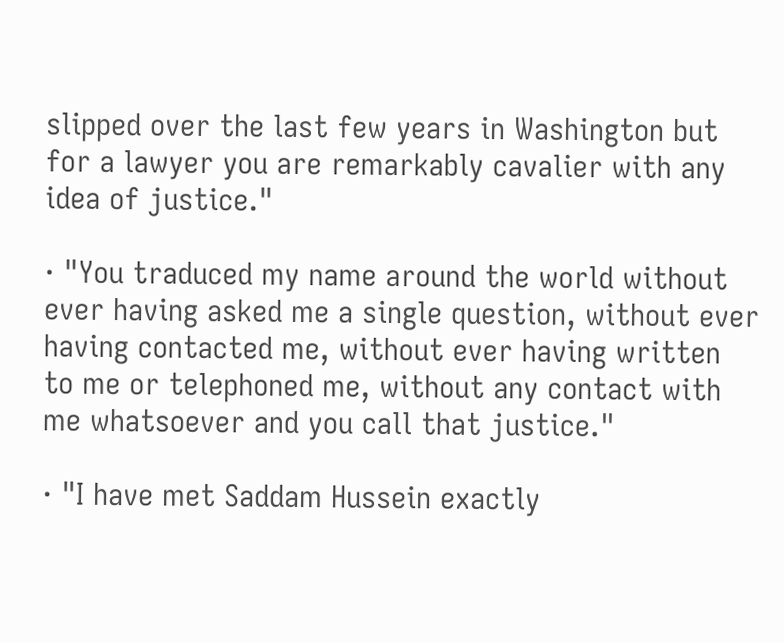slipped over the last few years in Washington but for a lawyer you are remarkably cavalier with any idea of justice."

· "You traduced my name around the world without ever having asked me a single question, without ever having contacted me, without ever having written to me or telephoned me, without any contact with me whatsoever and you call that justice."

· "I have met Saddam Hussein exactly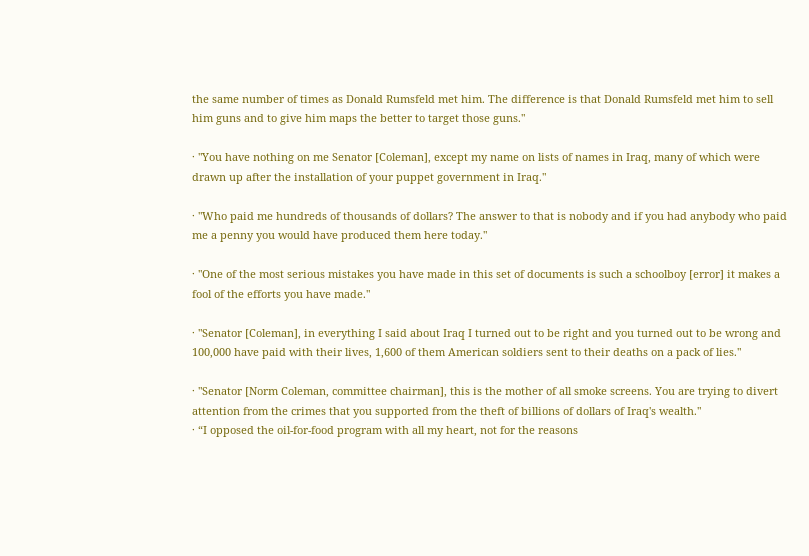the same number of times as Donald Rumsfeld met him. The difference is that Donald Rumsfeld met him to sell him guns and to give him maps the better to target those guns."

· "You have nothing on me Senator [Coleman], except my name on lists of names in Iraq, many of which were drawn up after the installation of your puppet government in Iraq."

· "Who paid me hundreds of thousands of dollars? The answer to that is nobody and if you had anybody who paid me a penny you would have produced them here today."

· "One of the most serious mistakes you have made in this set of documents is such a schoolboy [error] it makes a fool of the efforts you have made."

· "Senator [Coleman], in everything I said about Iraq I turned out to be right and you turned out to be wrong and 100,000 have paid with their lives, 1,600 of them American soldiers sent to their deaths on a pack of lies."

· "Senator [Norm Coleman, committee chairman], this is the mother of all smoke screens. You are trying to divert attention from the crimes that you supported from the theft of billions of dollars of Iraq's wealth."
· “I opposed the oil-for-food program with all my heart, not for the reasons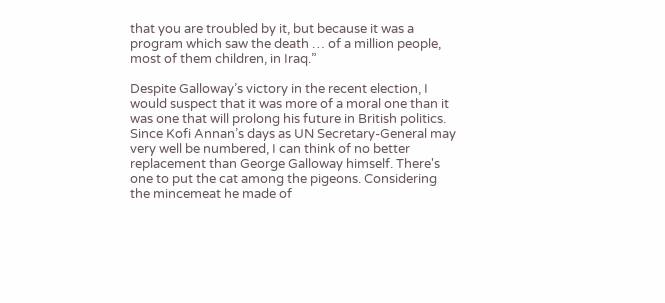that you are troubled by it, but because it was a program which saw the death … of a million people, most of them children, in Iraq.”

Despite Galloway’s victory in the recent election, I would suspect that it was more of a moral one than it was one that will prolong his future in British politics. Since Kofi Annan’s days as UN Secretary-General may very well be numbered, I can think of no better replacement than George Galloway himself. There's one to put the cat among the pigeons. Considering the mincemeat he made of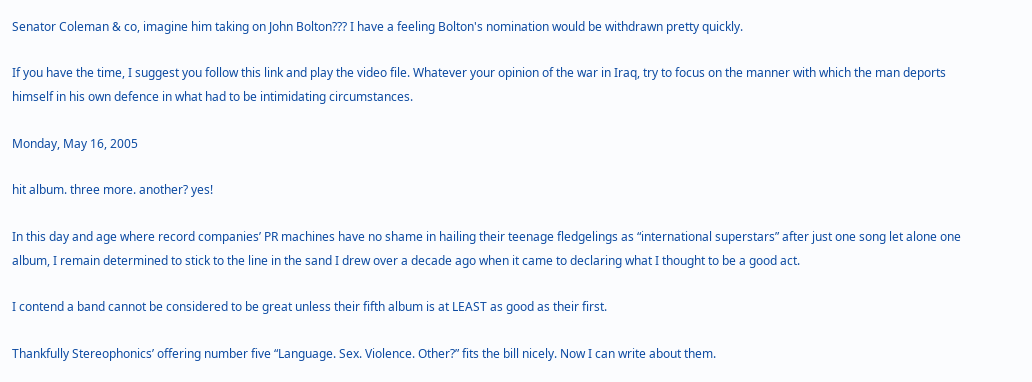Senator Coleman & co, imagine him taking on John Bolton??? I have a feeling Bolton's nomination would be withdrawn pretty quickly.

If you have the time, I suggest you follow this link and play the video file. Whatever your opinion of the war in Iraq, try to focus on the manner with which the man deports himself in his own defence in what had to be intimidating circumstances.

Monday, May 16, 2005

hit album. three more. another? yes!

In this day and age where record companies’ PR machines have no shame in hailing their teenage fledgelings as “international superstars” after just one song let alone one album, I remain determined to stick to the line in the sand I drew over a decade ago when it came to declaring what I thought to be a good act.

I contend a band cannot be considered to be great unless their fifth album is at LEAST as good as their first.

Thankfully Stereophonics’ offering number five “Language. Sex. Violence. Other?” fits the bill nicely. Now I can write about them.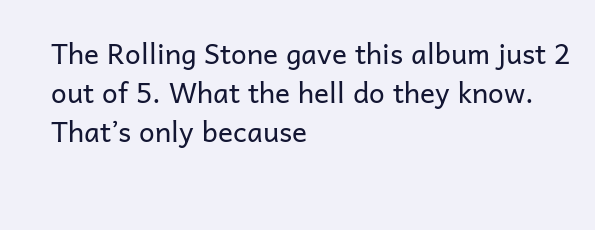The Rolling Stone gave this album just 2 out of 5. What the hell do they know. That’s only because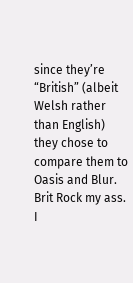since they’re “British” (albeit Welsh rather than English) they chose to compare them to Oasis and Blur. Brit Rock my ass. I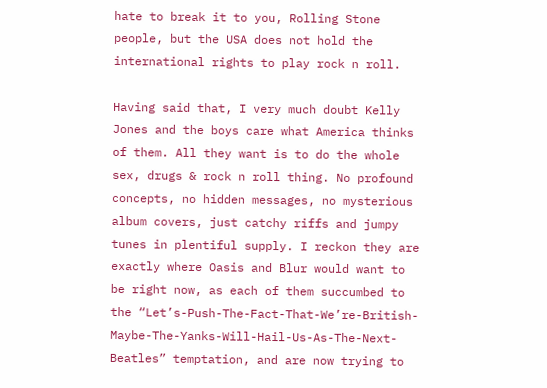hate to break it to you, Rolling Stone people, but the USA does not hold the international rights to play rock n roll.

Having said that, I very much doubt Kelly Jones and the boys care what America thinks of them. All they want is to do the whole sex, drugs & rock n roll thing. No profound concepts, no hidden messages, no mysterious album covers, just catchy riffs and jumpy tunes in plentiful supply. I reckon they are exactly where Oasis and Blur would want to be right now, as each of them succumbed to the “Let’s-Push-The-Fact-That-We’re-British-Maybe-The-Yanks-Will-Hail-Us-As-The-Next-Beatles” temptation, and are now trying to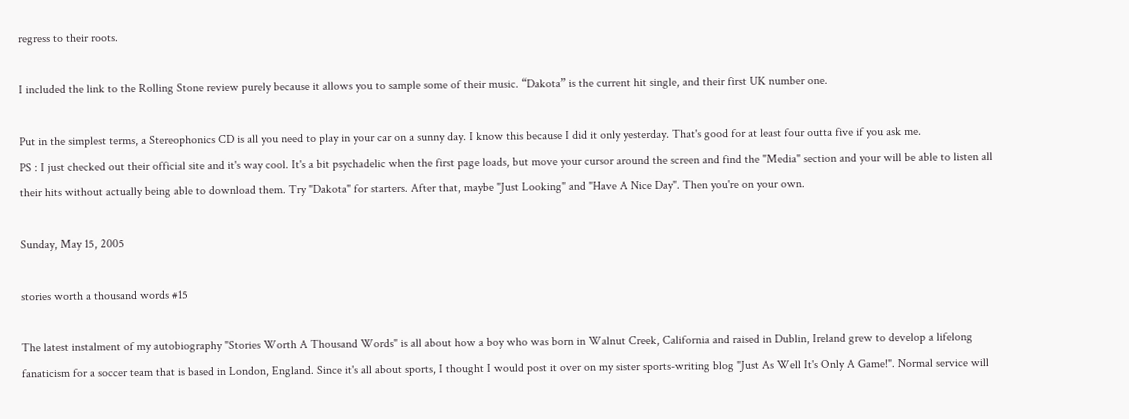regress to their roots.

I included the link to the Rolling Stone review purely because it allows you to sample some of their music. “Dakota” is the current hit single, and their first UK number one.

Put in the simplest terms, a Stereophonics CD is all you need to play in your car on a sunny day. I know this because I did it only yesterday. That's good for at least four outta five if you ask me.
PS : I just checked out their official site and it's way cool. It's a bit psychadelic when the first page loads, but move your cursor around the screen and find the "Media" section and your will be able to listen all their hits without actually being able to download them. Try "Dakota" for starters. After that, maybe "Just Looking" and "Have A Nice Day". Then you're on your own.

Sunday, May 15, 2005

stories worth a thousand words #15

The latest instalment of my autobiography "Stories Worth A Thousand Words" is all about how a boy who was born in Walnut Creek, California and raised in Dublin, Ireland grew to develop a lifelong fanaticism for a soccer team that is based in London, England. Since it's all about sports, I thought I would post it over on my sister sports-writing blog "Just As Well It's Only A Game!". Normal service will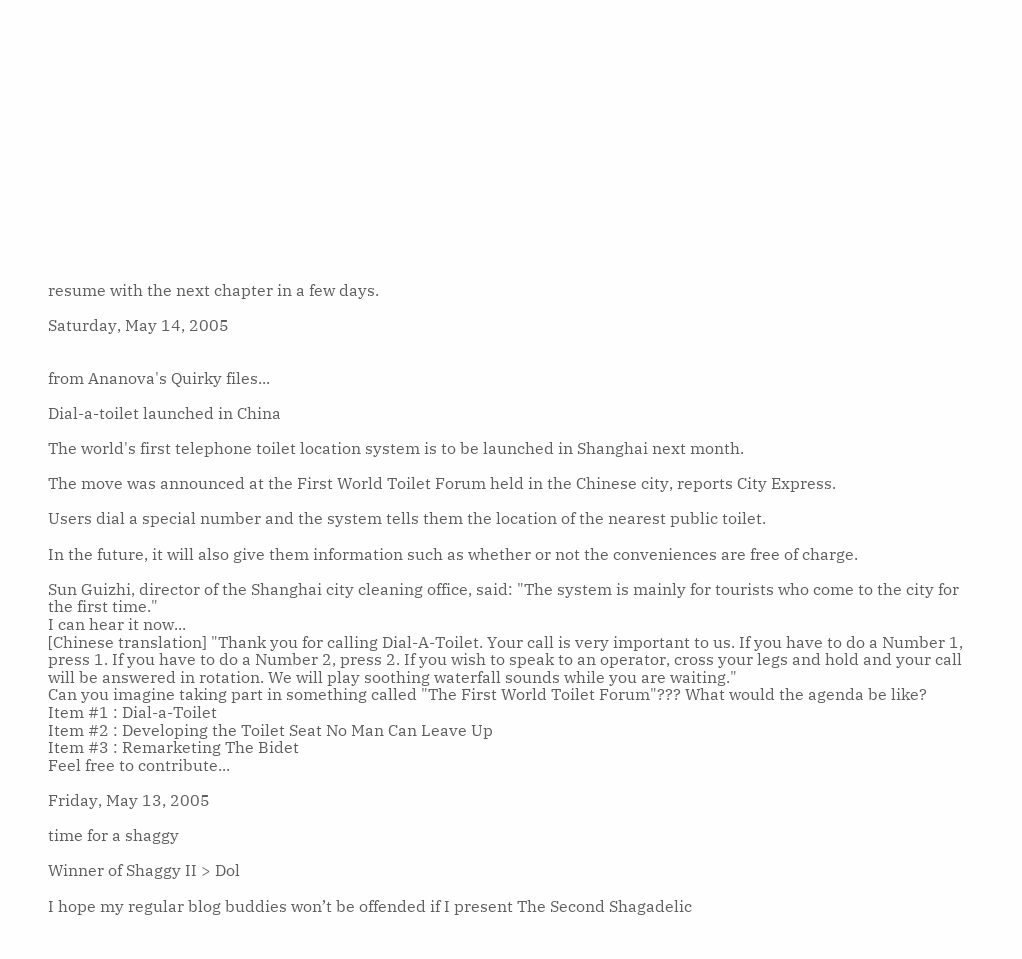resume with the next chapter in a few days.

Saturday, May 14, 2005


from Ananova's Quirky files...

Dial-a-toilet launched in China

The world's first telephone toilet location system is to be launched in Shanghai next month.

The move was announced at the First World Toilet Forum held in the Chinese city, reports City Express.

Users dial a special number and the system tells them the location of the nearest public toilet.

In the future, it will also give them information such as whether or not the conveniences are free of charge.

Sun Guizhi, director of the Shanghai city cleaning office, said: "The system is mainly for tourists who come to the city for the first time."
I can hear it now...
[Chinese translation] "Thank you for calling Dial-A-Toilet. Your call is very important to us. If you have to do a Number 1, press 1. If you have to do a Number 2, press 2. If you wish to speak to an operator, cross your legs and hold and your call will be answered in rotation. We will play soothing waterfall sounds while you are waiting."
Can you imagine taking part in something called "The First World Toilet Forum"??? What would the agenda be like?
Item #1 : Dial-a-Toilet
Item #2 : Developing the Toilet Seat No Man Can Leave Up
Item #3 : Remarketing The Bidet
Feel free to contribute...

Friday, May 13, 2005

time for a shaggy

Winner of Shaggy II > Dol

I hope my regular blog buddies won’t be offended if I present The Second Shagadelic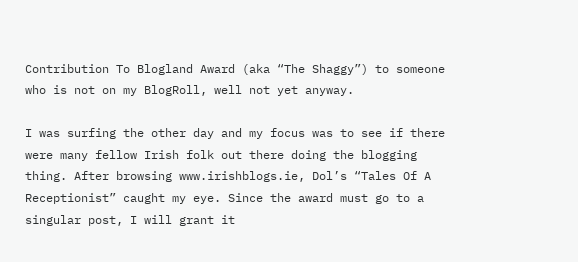Contribution To Blogland Award (aka “The Shaggy”) to someone who is not on my BlogRoll, well not yet anyway.

I was surfing the other day and my focus was to see if there were many fellow Irish folk out there doing the blogging thing. After browsing www.irishblogs.ie, Dol’s “Tales Of A Receptionist” caught my eye. Since the award must go to a singular post, I will grant it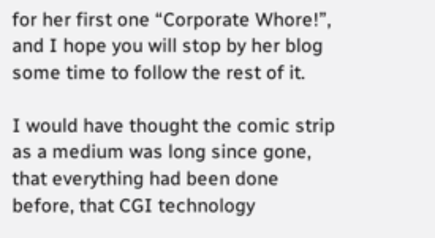for her first one “Corporate Whore!”, and I hope you will stop by her blog some time to follow the rest of it.

I would have thought the comic strip as a medium was long since gone, that everything had been done before, that CGI technology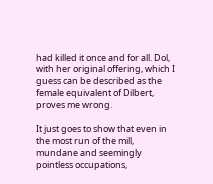had killed it once and for all. Dol, with her original offering, which I guess can be described as the female equivalent of Dilbert, proves me wrong.

It just goes to show that even in the most run of the mill, mundane and seemingly pointless occupations,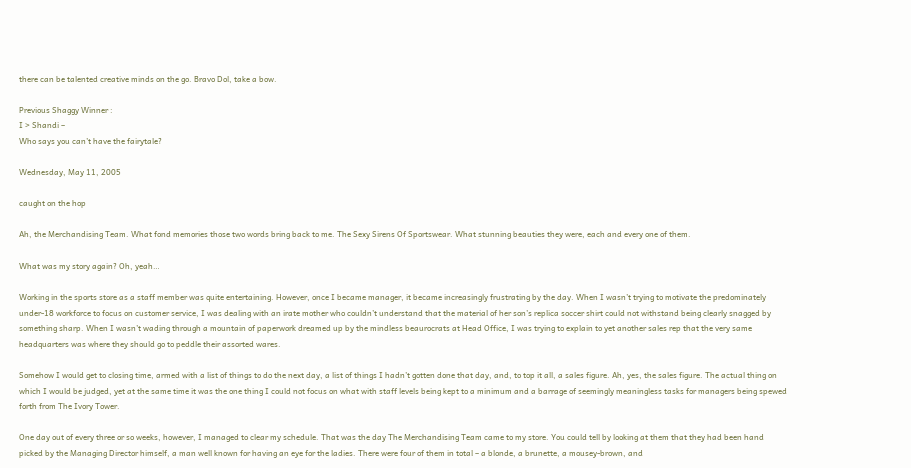there can be talented creative minds on the go. Bravo Dol, take a bow.

Previous Shaggy Winner :
I > Shandi –
Who says you can’t have the fairytale?

Wednesday, May 11, 2005

caught on the hop

Ah, the Merchandising Team. What fond memories those two words bring back to me. The Sexy Sirens Of Sportswear. What stunning beauties they were, each and every one of them.

What was my story again? Oh, yeah…

Working in the sports store as a staff member was quite entertaining. However, once I became manager, it became increasingly frustrating by the day. When I wasn’t trying to motivate the predominately under-18 workforce to focus on customer service, I was dealing with an irate mother who couldn’t understand that the material of her son’s replica soccer shirt could not withstand being clearly snagged by something sharp. When I wasn’t wading through a mountain of paperwork dreamed up by the mindless beaurocrats at Head Office, I was trying to explain to yet another sales rep that the very same headquarters was where they should go to peddle their assorted wares.

Somehow I would get to closing time, armed with a list of things to do the next day, a list of things I hadn’t gotten done that day, and, to top it all, a sales figure. Ah, yes, the sales figure. The actual thing on which I would be judged, yet at the same time it was the one thing I could not focus on what with staff levels being kept to a minimum and a barrage of seemingly meaningless tasks for managers being spewed forth from The Ivory Tower.

One day out of every three or so weeks, however, I managed to clear my schedule. That was the day The Merchandising Team came to my store. You could tell by looking at them that they had been hand picked by the Managing Director himself, a man well known for having an eye for the ladies. There were four of them in total – a blonde, a brunette, a mousey-brown, and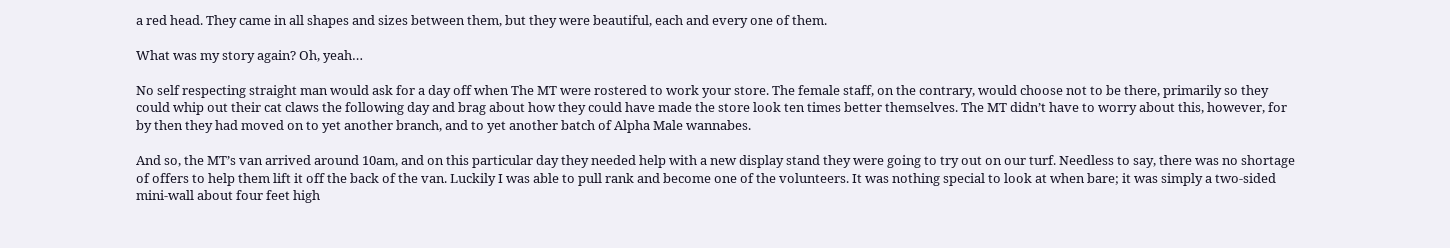a red head. They came in all shapes and sizes between them, but they were beautiful, each and every one of them.

What was my story again? Oh, yeah…

No self respecting straight man would ask for a day off when The MT were rostered to work your store. The female staff, on the contrary, would choose not to be there, primarily so they could whip out their cat claws the following day and brag about how they could have made the store look ten times better themselves. The MT didn’t have to worry about this, however, for by then they had moved on to yet another branch, and to yet another batch of Alpha Male wannabes.

And so, the MT’s van arrived around 10am, and on this particular day they needed help with a new display stand they were going to try out on our turf. Needless to say, there was no shortage of offers to help them lift it off the back of the van. Luckily I was able to pull rank and become one of the volunteers. It was nothing special to look at when bare; it was simply a two-sided mini-wall about four feet high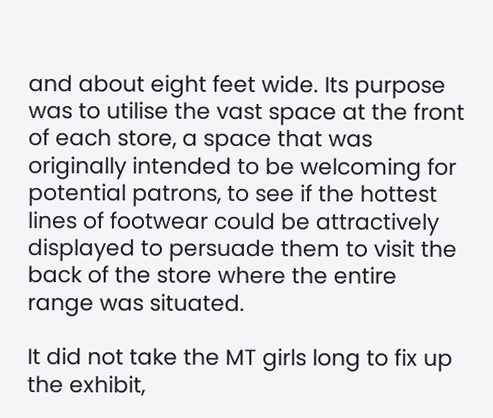and about eight feet wide. Its purpose was to utilise the vast space at the front of each store, a space that was originally intended to be welcoming for potential patrons, to see if the hottest lines of footwear could be attractively displayed to persuade them to visit the back of the store where the entire range was situated.

It did not take the MT girls long to fix up the exhibit,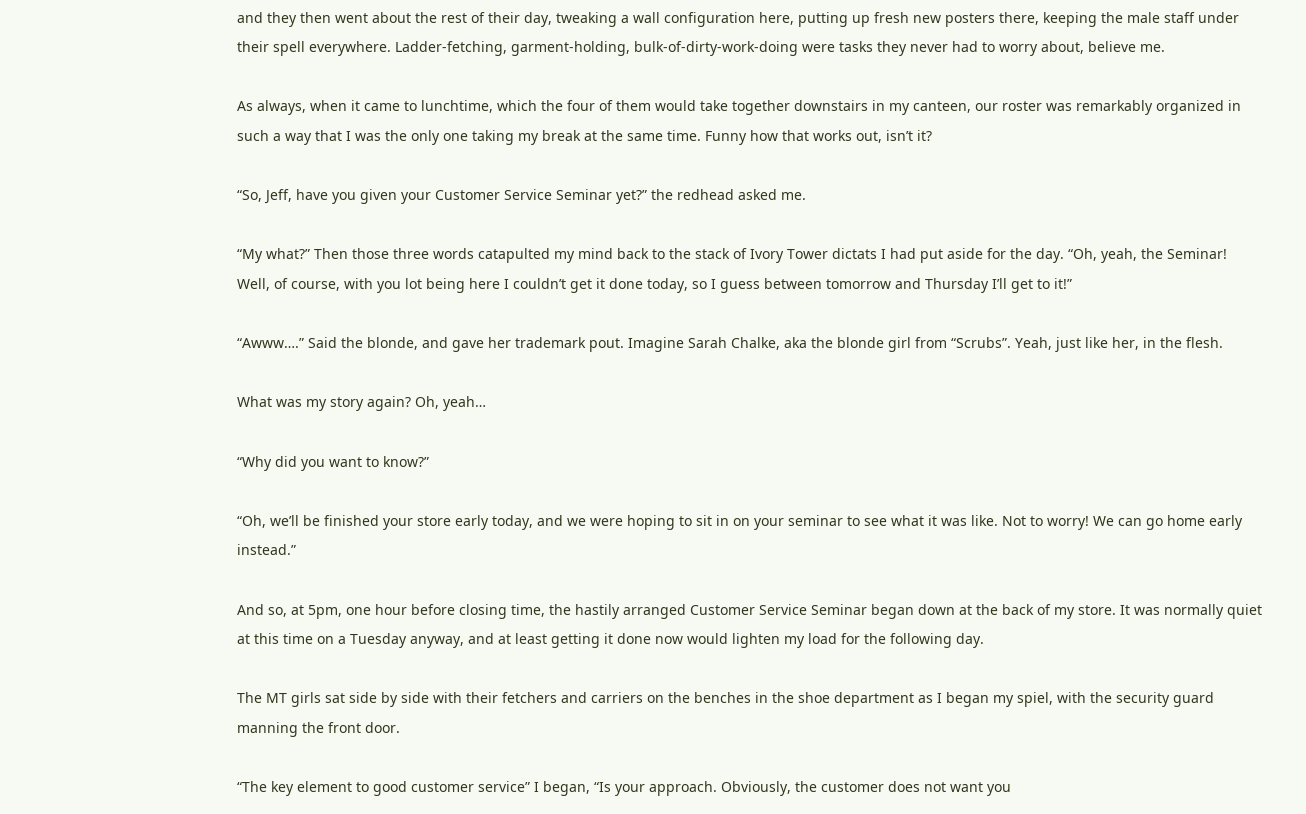and they then went about the rest of their day, tweaking a wall configuration here, putting up fresh new posters there, keeping the male staff under their spell everywhere. Ladder-fetching, garment-holding, bulk-of-dirty-work-doing were tasks they never had to worry about, believe me.

As always, when it came to lunchtime, which the four of them would take together downstairs in my canteen, our roster was remarkably organized in such a way that I was the only one taking my break at the same time. Funny how that works out, isn’t it?

“So, Jeff, have you given your Customer Service Seminar yet?” the redhead asked me.

“My what?” Then those three words catapulted my mind back to the stack of Ivory Tower dictats I had put aside for the day. “Oh, yeah, the Seminar! Well, of course, with you lot being here I couldn’t get it done today, so I guess between tomorrow and Thursday I’ll get to it!”

“Awww….” Said the blonde, and gave her trademark pout. Imagine Sarah Chalke, aka the blonde girl from “Scrubs”. Yeah, just like her, in the flesh.

What was my story again? Oh, yeah…

“Why did you want to know?”

“Oh, we’ll be finished your store early today, and we were hoping to sit in on your seminar to see what it was like. Not to worry! We can go home early instead.”

And so, at 5pm, one hour before closing time, the hastily arranged Customer Service Seminar began down at the back of my store. It was normally quiet at this time on a Tuesday anyway, and at least getting it done now would lighten my load for the following day.

The MT girls sat side by side with their fetchers and carriers on the benches in the shoe department as I began my spiel, with the security guard manning the front door.

“The key element to good customer service” I began, “Is your approach. Obviously, the customer does not want you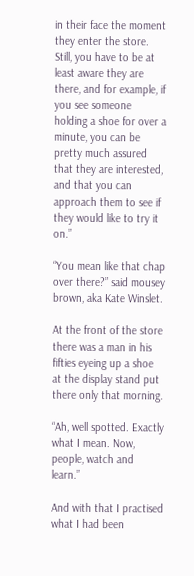in their face the moment they enter the store. Still, you have to be at least aware they are there, and for example, if you see someone holding a shoe for over a minute, you can be pretty much assured that they are interested, and that you can approach them to see if they would like to try it on.”

“You mean like that chap over there?” said mousey brown, aka Kate Winslet.

At the front of the store there was a man in his fifties eyeing up a shoe at the display stand put there only that morning.

“Ah, well spotted. Exactly what I mean. Now, people, watch and learn.”

And with that I practised what I had been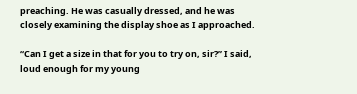preaching. He was casually dressed, and he was closely examining the display shoe as I approached.

“Can I get a size in that for you to try on, sir?” I said, loud enough for my young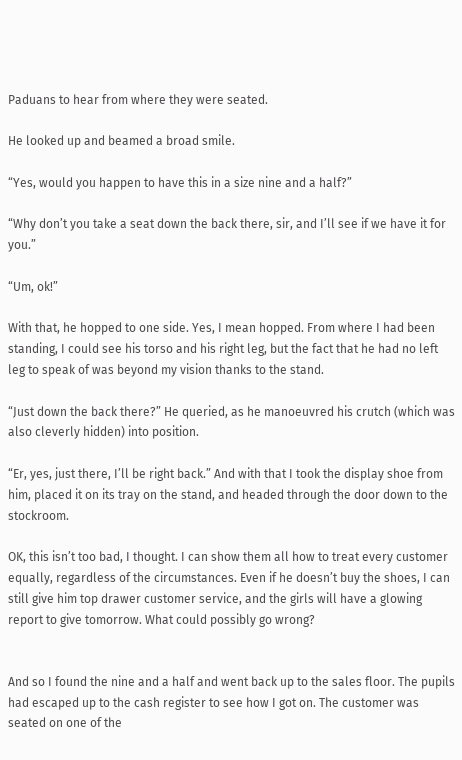Paduans to hear from where they were seated.

He looked up and beamed a broad smile.

“Yes, would you happen to have this in a size nine and a half?”

“Why don’t you take a seat down the back there, sir, and I’ll see if we have it for you.”

“Um, ok!”

With that, he hopped to one side. Yes, I mean hopped. From where I had been standing, I could see his torso and his right leg, but the fact that he had no left leg to speak of was beyond my vision thanks to the stand.

“Just down the back there?” He queried, as he manoeuvred his crutch (which was also cleverly hidden) into position.

“Er, yes, just there, I’ll be right back.” And with that I took the display shoe from him, placed it on its tray on the stand, and headed through the door down to the stockroom.

OK, this isn’t too bad, I thought. I can show them all how to treat every customer equally, regardless of the circumstances. Even if he doesn’t buy the shoes, I can still give him top drawer customer service, and the girls will have a glowing report to give tomorrow. What could possibly go wrong?


And so I found the nine and a half and went back up to the sales floor. The pupils had escaped up to the cash register to see how I got on. The customer was seated on one of the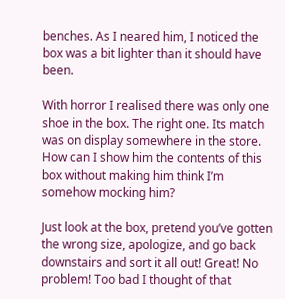benches. As I neared him, I noticed the box was a bit lighter than it should have been.

With horror I realised there was only one shoe in the box. The right one. Its match was on display somewhere in the store. How can I show him the contents of this box without making him think I’m somehow mocking him?

Just look at the box, pretend you’ve gotten the wrong size, apologize, and go back downstairs and sort it all out! Great! No problem! Too bad I thought of that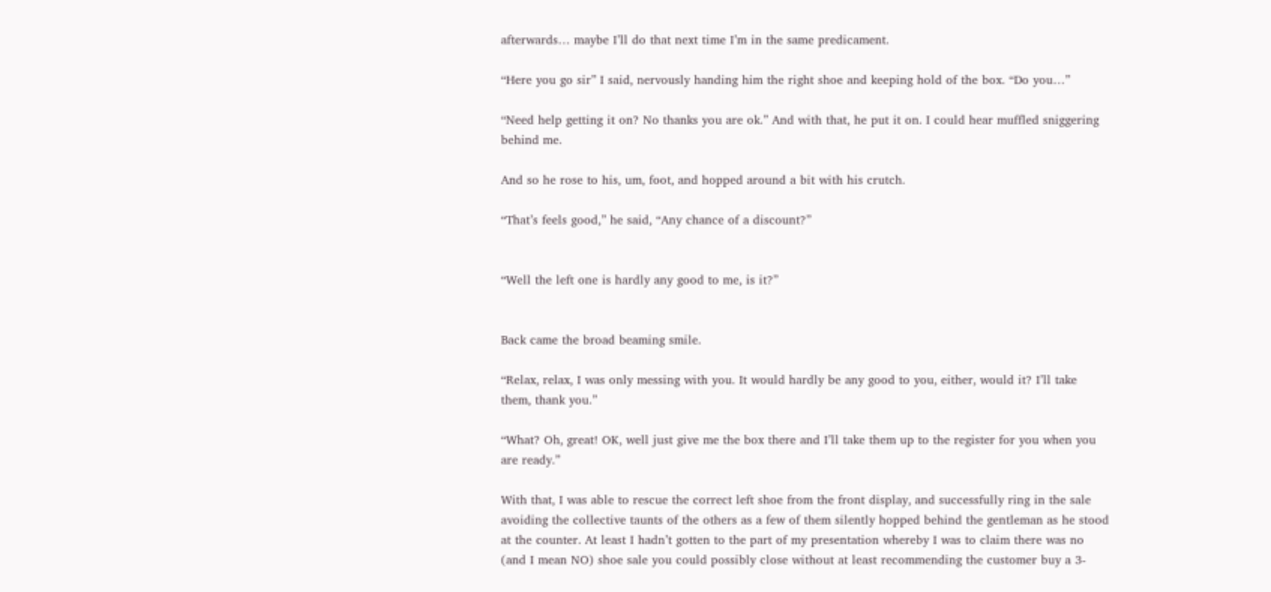afterwards… maybe I’ll do that next time I’m in the same predicament.

“Here you go sir” I said, nervously handing him the right shoe and keeping hold of the box. “Do you…”

“Need help getting it on? No thanks you are ok.” And with that, he put it on. I could hear muffled sniggering behind me.

And so he rose to his, um, foot, and hopped around a bit with his crutch.

“That’s feels good,” he said, “Any chance of a discount?”


“Well the left one is hardly any good to me, is it?”


Back came the broad beaming smile.

“Relax, relax, I was only messing with you. It would hardly be any good to you, either, would it? I’ll take them, thank you.”

“What? Oh, great! OK, well just give me the box there and I’ll take them up to the register for you when you are ready.”

With that, I was able to rescue the correct left shoe from the front display, and successfully ring in the sale avoiding the collective taunts of the others as a few of them silently hopped behind the gentleman as he stood at the counter. At least I hadn’t gotten to the part of my presentation whereby I was to claim there was no (and I mean NO) shoe sale you could possibly close without at least recommending the customer buy a 3-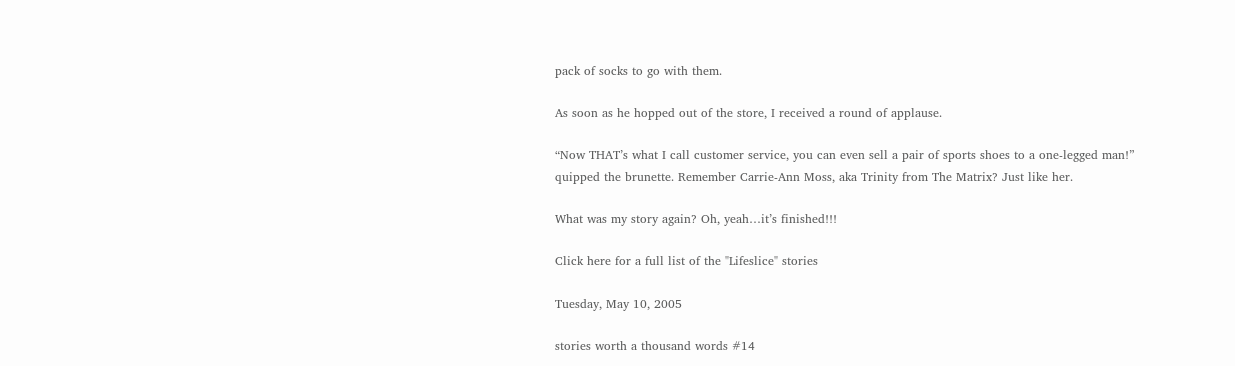pack of socks to go with them.

As soon as he hopped out of the store, I received a round of applause.

“Now THAT’s what I call customer service, you can even sell a pair of sports shoes to a one-legged man!” quipped the brunette. Remember Carrie-Ann Moss, aka Trinity from The Matrix? Just like her.

What was my story again? Oh, yeah…it’s finished!!!

Click here for a full list of the "Lifeslice" stories

Tuesday, May 10, 2005

stories worth a thousand words #14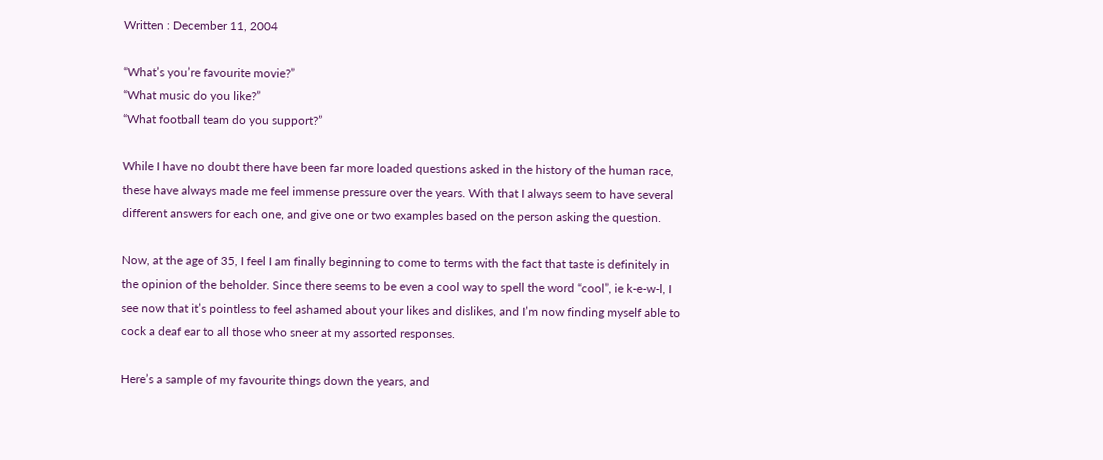Written : December 11, 2004

“What’s you’re favourite movie?”
“What music do you like?”
“What football team do you support?”

While I have no doubt there have been far more loaded questions asked in the history of the human race, these have always made me feel immense pressure over the years. With that I always seem to have several different answers for each one, and give one or two examples based on the person asking the question.

Now, at the age of 35, I feel I am finally beginning to come to terms with the fact that taste is definitely in the opinion of the beholder. Since there seems to be even a cool way to spell the word “cool”, ie k-e-w-l, I see now that it’s pointless to feel ashamed about your likes and dislikes, and I’m now finding myself able to cock a deaf ear to all those who sneer at my assorted responses.

Here’s a sample of my favourite things down the years, and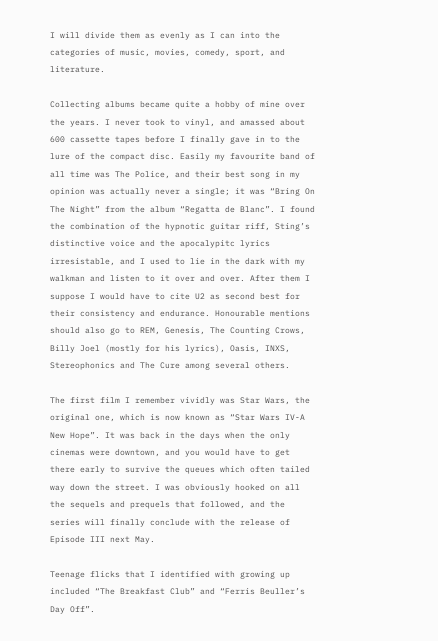I will divide them as evenly as I can into the categories of music, movies, comedy, sport, and literature.

Collecting albums became quite a hobby of mine over the years. I never took to vinyl, and amassed about 600 cassette tapes before I finally gave in to the lure of the compact disc. Easily my favourite band of all time was The Police, and their best song in my opinion was actually never a single; it was “Bring On The Night” from the album “Regatta de Blanc”. I found the combination of the hypnotic guitar riff, Sting’s distinctive voice and the apocalypitc lyrics irresistable, and I used to lie in the dark with my walkman and listen to it over and over. After them I suppose I would have to cite U2 as second best for their consistency and endurance. Honourable mentions should also go to REM, Genesis, The Counting Crows, Billy Joel (mostly for his lyrics), Oasis, INXS, Stereophonics and The Cure among several others.

The first film I remember vividly was Star Wars, the original one, which is now known as “Star Wars IV-A New Hope”. It was back in the days when the only cinemas were downtown, and you would have to get there early to survive the queues which often tailed way down the street. I was obviously hooked on all the sequels and prequels that followed, and the series will finally conclude with the release of Episode III next May.

Teenage flicks that I identified with growing up included “The Breakfast Club” and “Ferris Beuller’s Day Off”.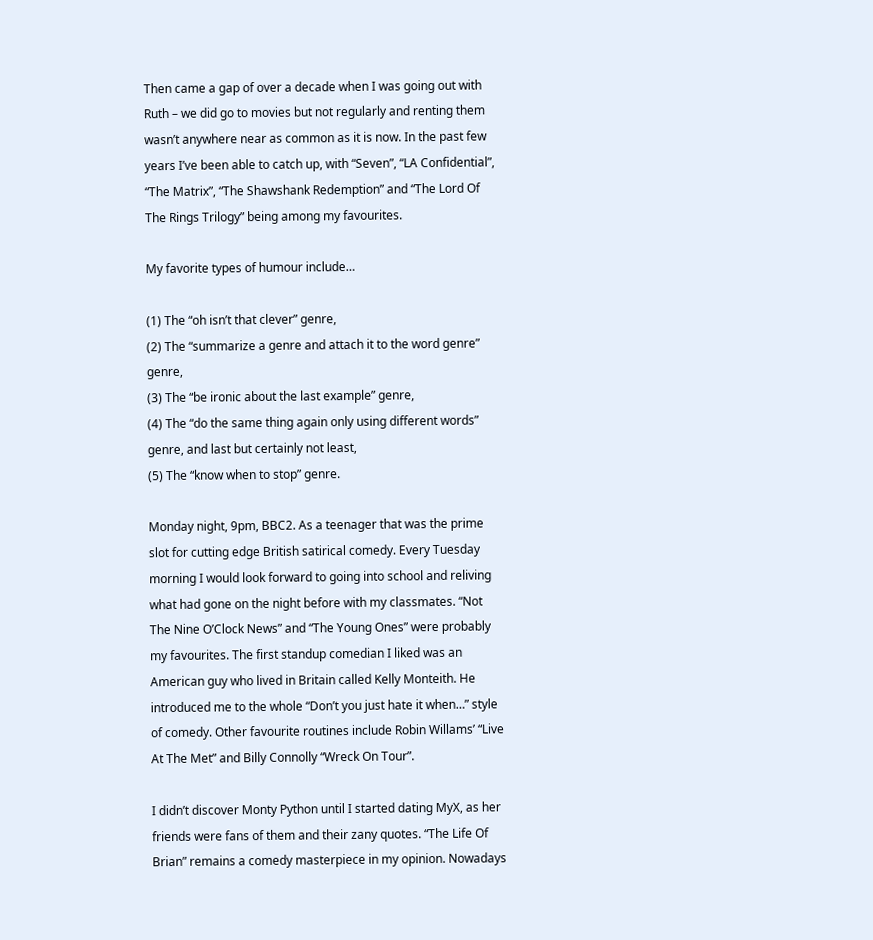Then came a gap of over a decade when I was going out with Ruth – we did go to movies but not regularly and renting them wasn’t anywhere near as common as it is now. In the past few years I’ve been able to catch up, with “Seven”, “LA Confidential”, “The Matrix”, “The Shawshank Redemption” and “The Lord Of The Rings Trilogy” being among my favourites.

My favorite types of humour include…

(1) The “oh isn’t that clever” genre,
(2) The “summarize a genre and attach it to the word genre” genre,
(3) The “be ironic about the last example” genre,
(4) The “do the same thing again only using different words” genre, and last but certainly not least,
(5) The “know when to stop” genre.

Monday night, 9pm, BBC2. As a teenager that was the prime slot for cutting edge British satirical comedy. Every Tuesday morning I would look forward to going into school and reliving what had gone on the night before with my classmates. “Not The Nine O’Clock News” and “The Young Ones” were probably my favourites. The first standup comedian I liked was an American guy who lived in Britain called Kelly Monteith. He introduced me to the whole “Don’t you just hate it when…” style of comedy. Other favourite routines include Robin Willams’ “Live At The Met” and Billy Connolly “Wreck On Tour”.

I didn’t discover Monty Python until I started dating MyX, as her friends were fans of them and their zany quotes. “The Life Of Brian” remains a comedy masterpiece in my opinion. Nowadays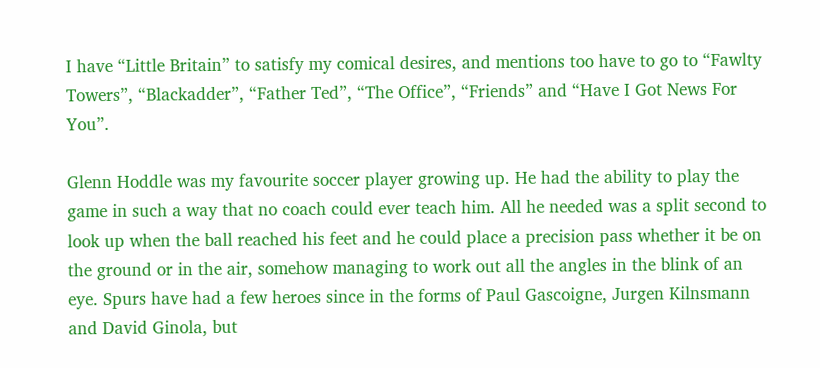I have “Little Britain” to satisfy my comical desires, and mentions too have to go to “Fawlty Towers”, “Blackadder”, “Father Ted”, “The Office”, “Friends” and “Have I Got News For You”.

Glenn Hoddle was my favourite soccer player growing up. He had the ability to play the game in such a way that no coach could ever teach him. All he needed was a split second to look up when the ball reached his feet and he could place a precision pass whether it be on the ground or in the air, somehow managing to work out all the angles in the blink of an eye. Spurs have had a few heroes since in the forms of Paul Gascoigne, Jurgen Kilnsmann and David Ginola, but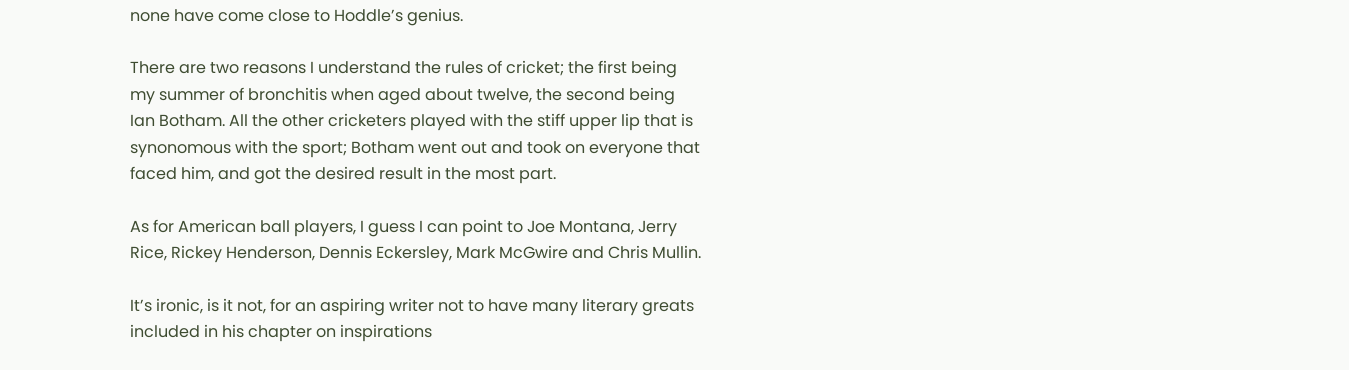none have come close to Hoddle’s genius.

There are two reasons I understand the rules of cricket; the first being my summer of bronchitis when aged about twelve, the second being Ian Botham. All the other cricketers played with the stiff upper lip that is synonomous with the sport; Botham went out and took on everyone that faced him, and got the desired result in the most part.

As for American ball players, I guess I can point to Joe Montana, Jerry Rice, Rickey Henderson, Dennis Eckersley, Mark McGwire and Chris Mullin.

It’s ironic, is it not, for an aspiring writer not to have many literary greats included in his chapter on inspirations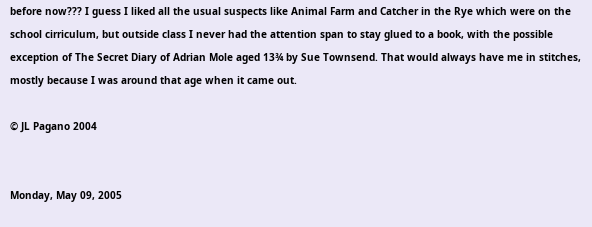before now??? I guess I liked all the usual suspects like Animal Farm and Catcher in the Rye which were on the school cirriculum, but outside class I never had the attention span to stay glued to a book, with the possible exception of The Secret Diary of Adrian Mole aged 13¾ by Sue Townsend. That would always have me in stitches, mostly because I was around that age when it came out.

© JL Pagano 2004


Monday, May 09, 2005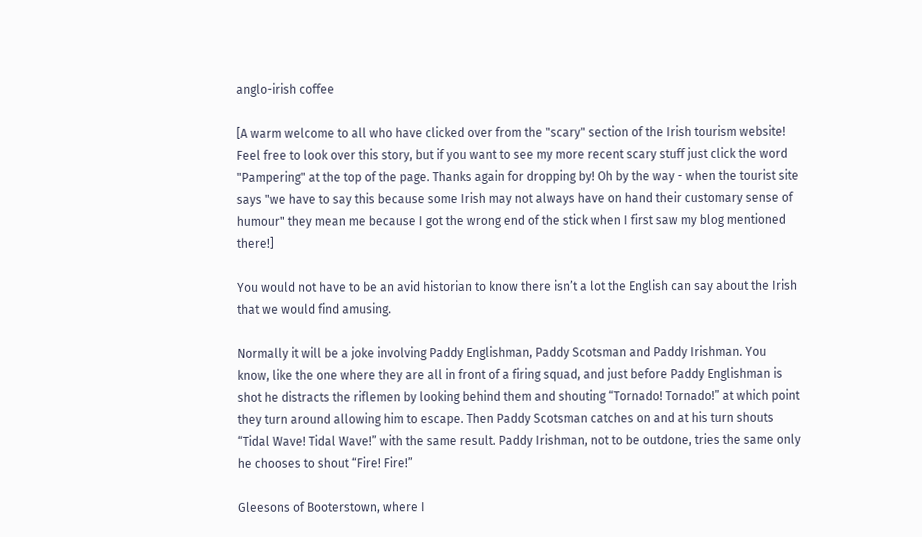anglo-irish coffee

[A warm welcome to all who have clicked over from the "scary" section of the Irish tourism website! Feel free to look over this story, but if you want to see my more recent scary stuff just click the word "Pampering" at the top of the page. Thanks again for dropping by! Oh by the way - when the tourist site says "we have to say this because some Irish may not always have on hand their customary sense of humour" they mean me because I got the wrong end of the stick when I first saw my blog mentioned there!]

You would not have to be an avid historian to know there isn’t a lot the English can say about the Irish that we would find amusing.

Normally it will be a joke involving Paddy Englishman, Paddy Scotsman and Paddy Irishman. You know, like the one where they are all in front of a firing squad, and just before Paddy Englishman is shot he distracts the riflemen by looking behind them and shouting “Tornado! Tornado!” at which point they turn around allowing him to escape. Then Paddy Scotsman catches on and at his turn shouts “Tidal Wave! Tidal Wave!” with the same result. Paddy Irishman, not to be outdone, tries the same only he chooses to shout “Fire! Fire!”

Gleesons of Booterstown, where I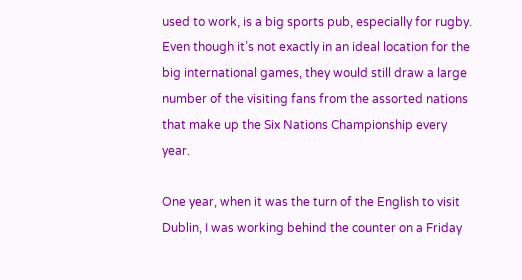used to work, is a big sports pub, especially for rugby. Even though it’s not exactly in an ideal location for the big international games, they would still draw a large number of the visiting fans from the assorted nations that make up the Six Nations Championship every year.

One year, when it was the turn of the English to visit Dublin, I was working behind the counter on a Friday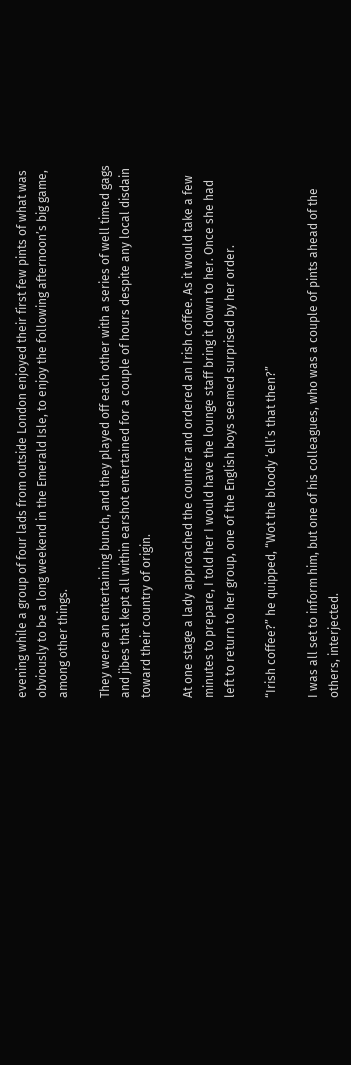evening while a group of four lads from outside London enjoyed their first few pints of what was obviously to be a long weekend in the Emerald Isle, to enjoy the following afternoon’s big game, among other things.

They were an entertaining bunch, and they played off each other with a series of well timed gags and jibes that kept all within earshot entertained for a couple of hours despite any local disdain toward their country of origin.

At one stage a lady approached the counter and ordered an Irish coffee. As it would take a few minutes to prepare, I told her I would have the lounge staff bring it down to her. Once she had left to return to her group, one of the English boys seemed surprised by her order.

“Irish coffee?” he quipped, “Wot the bloody ‘ell’s that then?”

I was all set to inform him, but one of his colleagues, who was a couple of pints ahead of the others, interjected.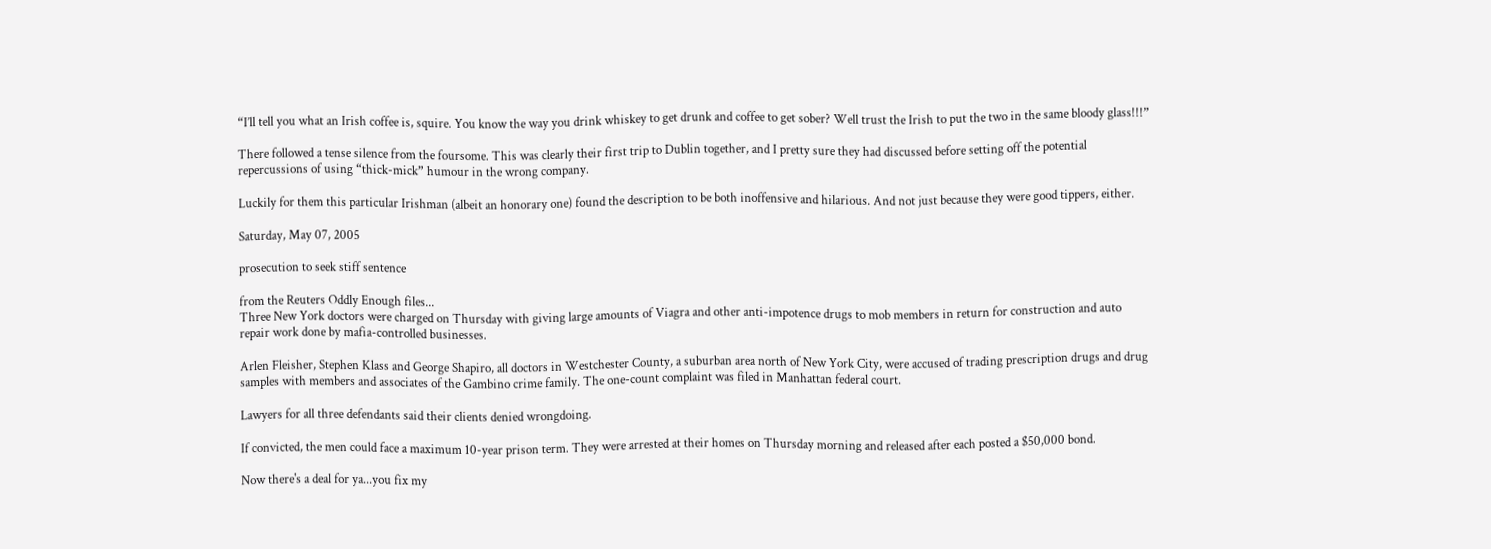“I’ll tell you what an Irish coffee is, squire. You know the way you drink whiskey to get drunk and coffee to get sober? Well trust the Irish to put the two in the same bloody glass!!!”

There followed a tense silence from the foursome. This was clearly their first trip to Dublin together, and I pretty sure they had discussed before setting off the potential repercussions of using “thick-mick” humour in the wrong company.

Luckily for them this particular Irishman (albeit an honorary one) found the description to be both inoffensive and hilarious. And not just because they were good tippers, either.

Saturday, May 07, 2005

prosecution to seek stiff sentence

from the Reuters Oddly Enough files...
Three New York doctors were charged on Thursday with giving large amounts of Viagra and other anti-impotence drugs to mob members in return for construction and auto repair work done by mafia-controlled businesses.

Arlen Fleisher, Stephen Klass and George Shapiro, all doctors in Westchester County, a suburban area north of New York City, were accused of trading prescription drugs and drug samples with members and associates of the Gambino crime family. The one-count complaint was filed in Manhattan federal court.

Lawyers for all three defendants said their clients denied wrongdoing.

If convicted, the men could face a maximum 10-year prison term. They were arrested at their homes on Thursday morning and released after each posted a $50,000 bond.

Now there's a deal for ya...you fix my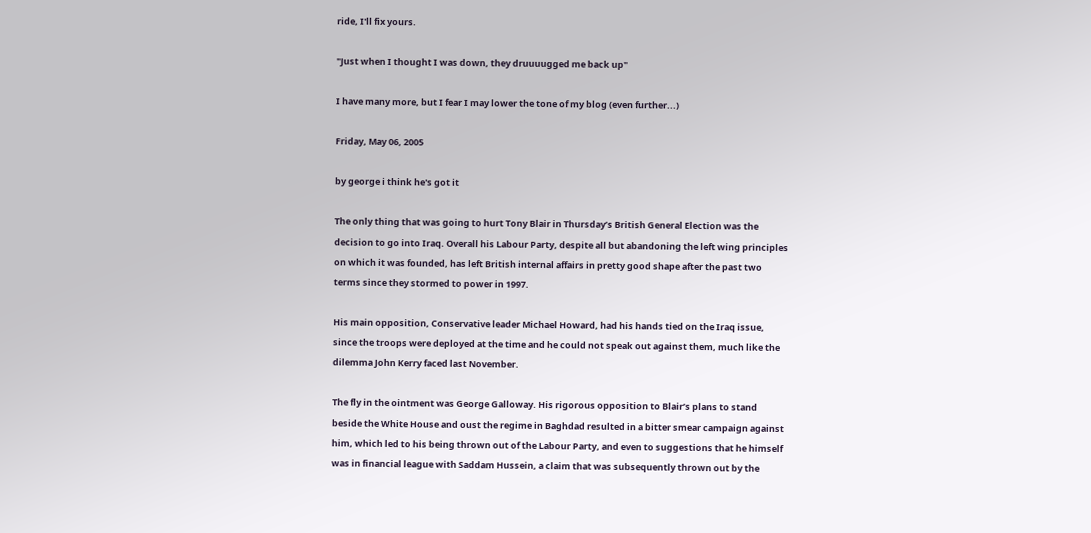ride, I'll fix yours.

"Just when I thought I was down, they druuuugged me back up"

I have many more, but I fear I may lower the tone of my blog (even further...)

Friday, May 06, 2005

by george i think he's got it

The only thing that was going to hurt Tony Blair in Thursday’s British General Election was the decision to go into Iraq. Overall his Labour Party, despite all but abandoning the left wing principles on which it was founded, has left British internal affairs in pretty good shape after the past two terms since they stormed to power in 1997.

His main opposition, Conservative leader Michael Howard, had his hands tied on the Iraq issue, since the troops were deployed at the time and he could not speak out against them, much like the dilemma John Kerry faced last November.

The fly in the ointment was George Galloway. His rigorous opposition to Blair’s plans to stand beside the White House and oust the regime in Baghdad resulted in a bitter smear campaign against him, which led to his being thrown out of the Labour Party, and even to suggestions that he himself was in financial league with Saddam Hussein, a claim that was subsequently thrown out by the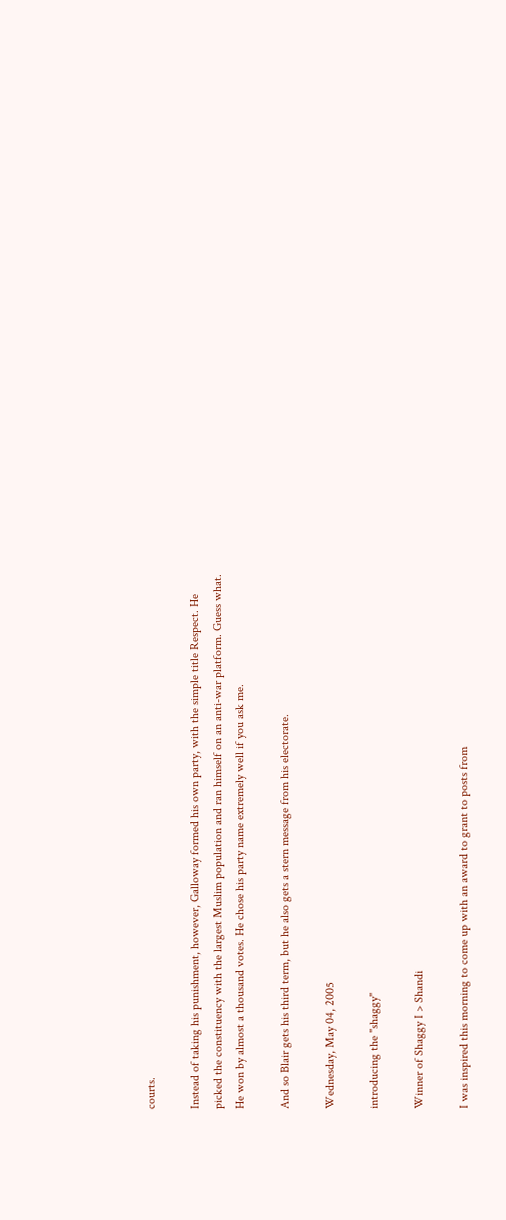courts.

Instead of taking his punishment, however, Galloway formed his own party, with the simple title Respect. He picked the constituency with the largest Muslim population and ran himself on an anti-war platform. Guess what. He won by almost a thousand votes. He chose his party name extremely well if you ask me.

And so Blair gets his third term, but he also gets a stern message from his electorate.

Wednesday, May 04, 2005

introducing the "shaggy"

Winner of Shaggy I > Shandi

I was inspired this morning to come up with an award to grant to posts from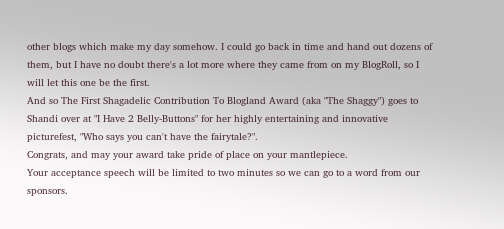other blogs which make my day somehow. I could go back in time and hand out dozens of them, but I have no doubt there's a lot more where they came from on my BlogRoll, so I will let this one be the first.
And so The First Shagadelic Contribution To Blogland Award (aka "The Shaggy") goes to Shandi over at "I Have 2 Belly-Buttons" for her highly entertaining and innovative picturefest, "Who says you can't have the fairytale?".
Congrats, and may your award take pride of place on your mantlepiece.
Your acceptance speech will be limited to two minutes so we can go to a word from our sponsors.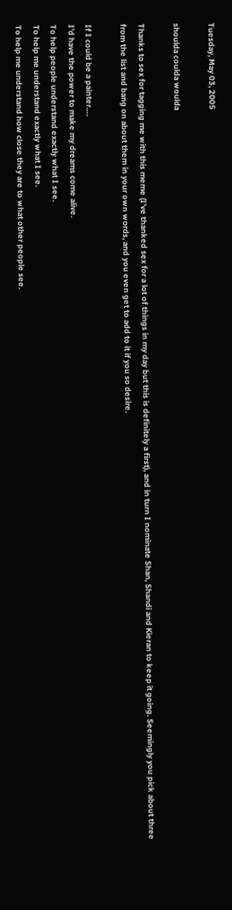Tuesday, May 03, 2005

shoulda coulda woulda

Thanks to sex for tagging me with this meme (I’ve thanked sex for a lot of things in my day but this is definitely a first), and in turn I nominate Shan, Shandi and Kieran to keep it going. Seemingly you pick about three from the list and bang on about them in your own words, and you even get to add to it if you so desire.

If I could be a painter….
I’d have the power to make my dreams come alive.
To help people understand exactly what I see.
To help me understand exactly what I see.
To help me understand how close they are to what other people see.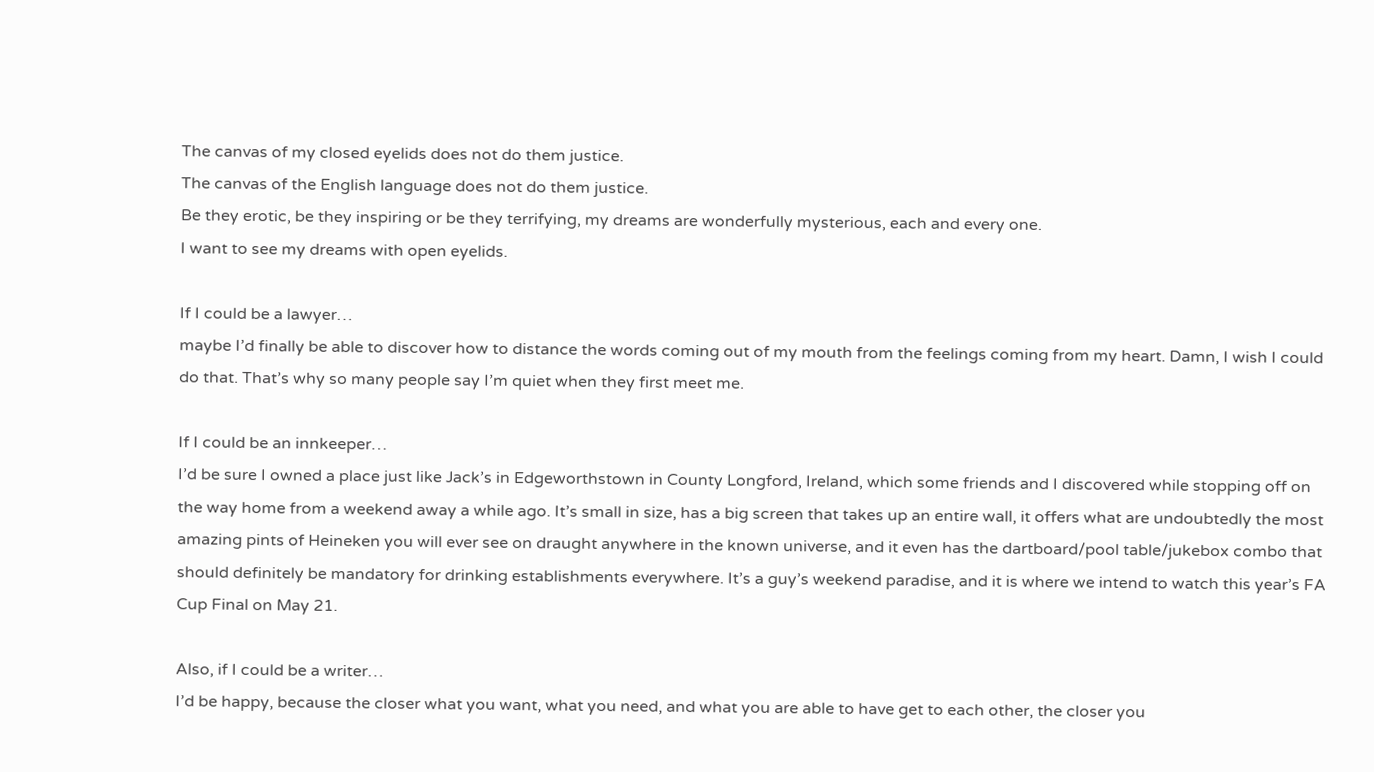The canvas of my closed eyelids does not do them justice.
The canvas of the English language does not do them justice.
Be they erotic, be they inspiring or be they terrifying, my dreams are wonderfully mysterious, each and every one.
I want to see my dreams with open eyelids.

If I could be a lawyer…
maybe I’d finally be able to discover how to distance the words coming out of my mouth from the feelings coming from my heart. Damn, I wish I could do that. That’s why so many people say I’m quiet when they first meet me.

If I could be an innkeeper…
I’d be sure I owned a place just like Jack’s in Edgeworthstown in County Longford, Ireland, which some friends and I discovered while stopping off on the way home from a weekend away a while ago. It’s small in size, has a big screen that takes up an entire wall, it offers what are undoubtedly the most amazing pints of Heineken you will ever see on draught anywhere in the known universe, and it even has the dartboard/pool table/jukebox combo that should definitely be mandatory for drinking establishments everywhere. It’s a guy’s weekend paradise, and it is where we intend to watch this year’s FA Cup Final on May 21.

Also, if I could be a writer…
I’d be happy, because the closer what you want, what you need, and what you are able to have get to each other, the closer you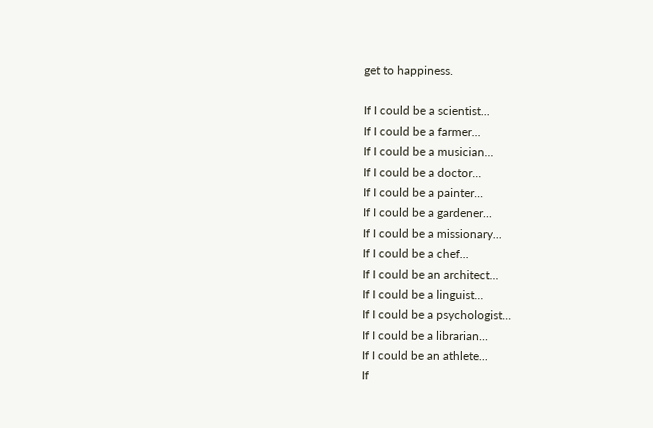get to happiness.

If I could be a scientist...
If I could be a farmer...
If I could be a musician...
If I could be a doctor...
If I could be a painter...
If I could be a gardener...
If I could be a missionary...
If I could be a chef...
If I could be an architect...
If I could be a linguist...
If I could be a psychologist...
If I could be a librarian...
If I could be an athlete...
If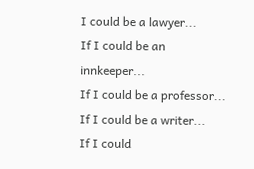I could be a lawyer...
If I could be an innkeeper...
If I could be a professor...
If I could be a writer...
If I could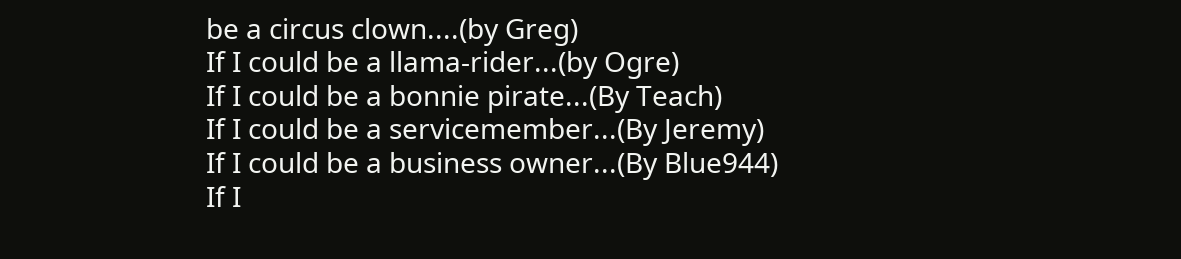be a circus clown....(by Greg)
If I could be a llama-rider...(by Ogre)
If I could be a bonnie pirate...(By Teach)
If I could be a servicemember...(By Jeremy)
If I could be a business owner...(By Blue944)
If I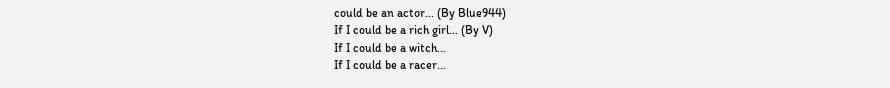could be an actor... (By Blue944)
If I could be a rich girl... (By V)
If I could be a witch...
If I could be a racer...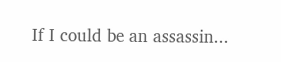If I could be an assassin...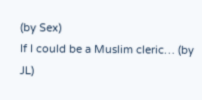(by Sex)
If I could be a Muslim cleric… (by JL)